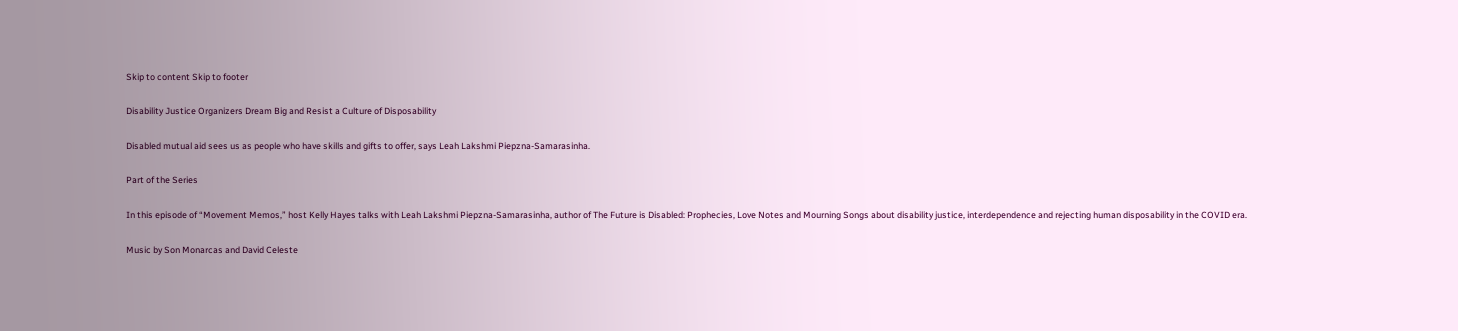Skip to content Skip to footer

Disability Justice Organizers Dream Big and Resist a Culture of Disposability

Disabled mutual aid sees us as people who have skills and gifts to offer, says Leah Lakshmi Piepzna-Samarasinha.

Part of the Series

In this episode of “Movement Memos,” host Kelly Hayes talks with Leah Lakshmi Piepzna-Samarasinha, author of The Future is Disabled: Prophecies, Love Notes and Mourning Songs about disability justice, interdependence and rejecting human disposability in the COVID era.

Music by Son Monarcas and David Celeste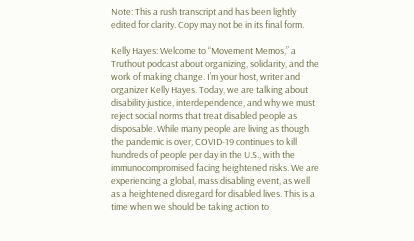Note: This a rush transcript and has been lightly edited for clarity. Copy may not be in its final form.

Kelly Hayes: Welcome to “Movement Memos,” a Truthout podcast about organizing, solidarity, and the work of making change. I’m your host, writer and organizer Kelly Hayes. Today, we are talking about disability justice, interdependence, and why we must reject social norms that treat disabled people as disposable. While many people are living as though the pandemic is over, COVID-19 continues to kill hundreds of people per day in the U.S., with the immunocompromised facing heightened risks. We are experiencing a global, mass disabling event, as well as a heightened disregard for disabled lives. This is a time when we should be taking action to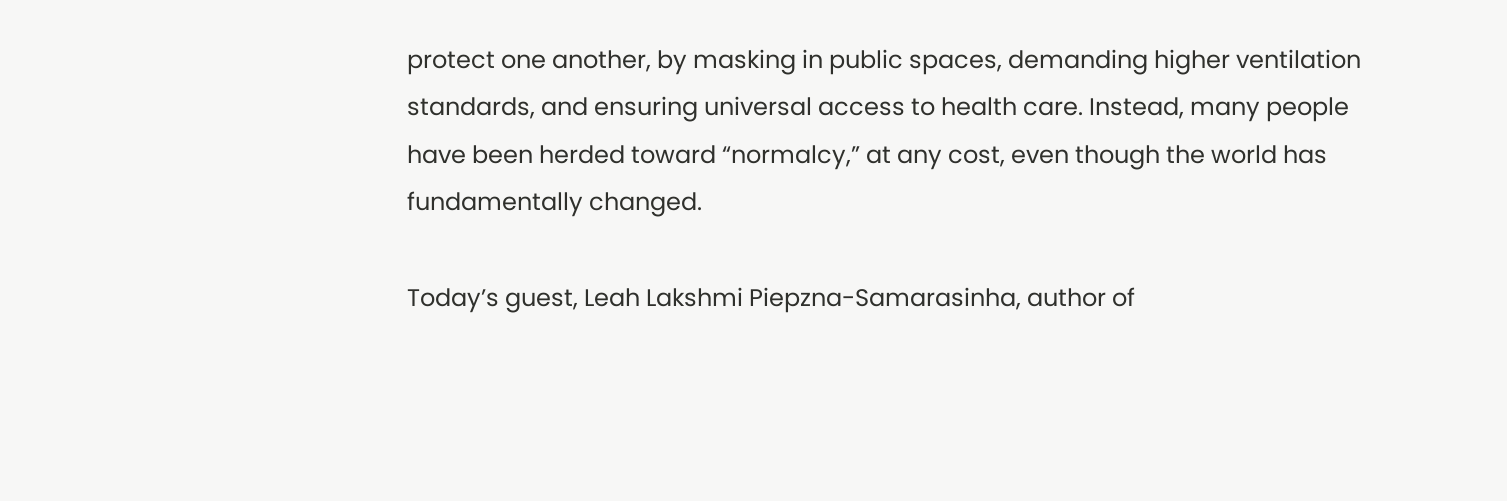protect one another, by masking in public spaces, demanding higher ventilation standards, and ensuring universal access to health care. Instead, many people have been herded toward “normalcy,” at any cost, even though the world has fundamentally changed.

Today’s guest, Leah Lakshmi Piepzna-Samarasinha, author of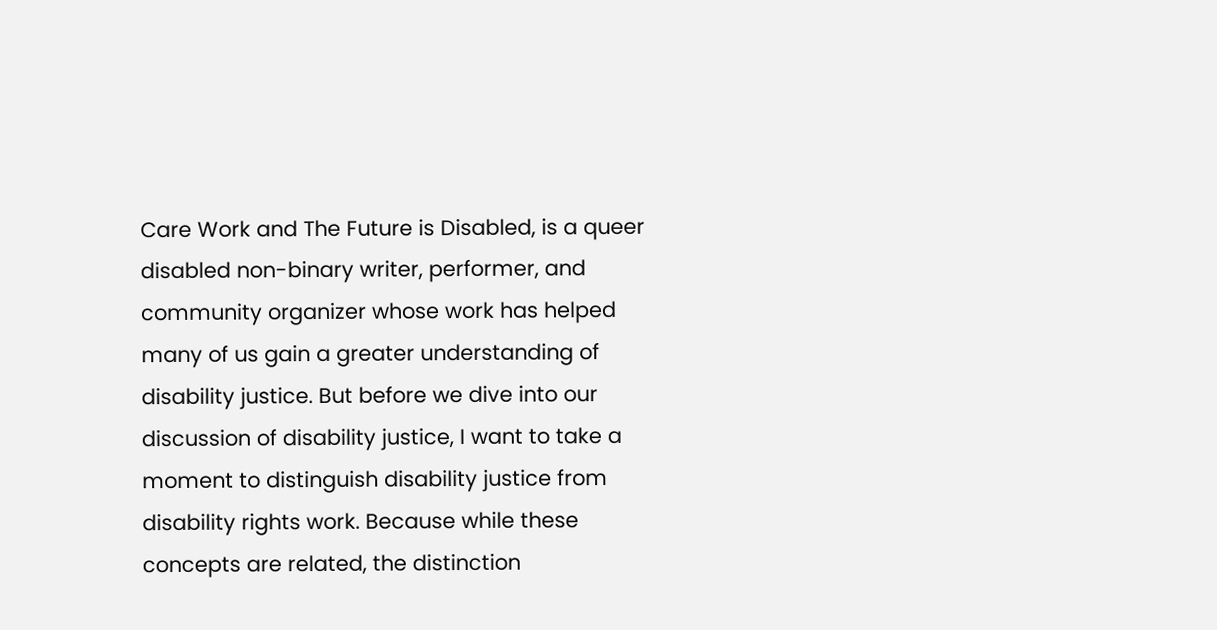Care Work and The Future is Disabled, is a queer disabled non-binary writer, performer, and community organizer whose work has helped many of us gain a greater understanding of disability justice. But before we dive into our discussion of disability justice, I want to take a moment to distinguish disability justice from disability rights work. Because while these concepts are related, the distinction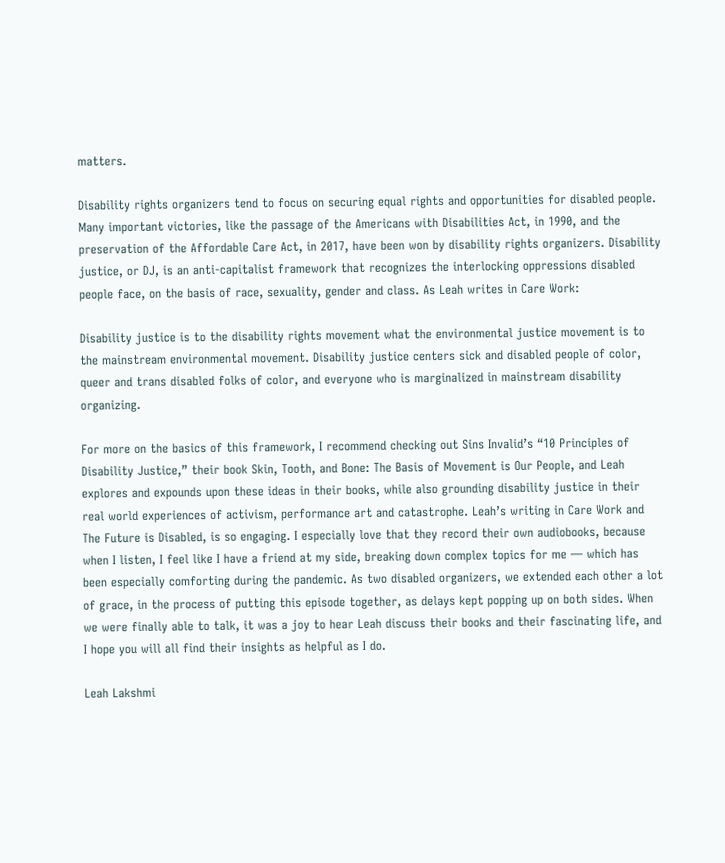matters.

Disability rights organizers tend to focus on securing equal rights and opportunities for disabled people. Many important victories, like the passage of the Americans with Disabilities Act, in 1990, and the preservation of the Affordable Care Act, in 2017, have been won by disability rights organizers. Disability justice, or DJ, is an anti-capitalist framework that recognizes the interlocking oppressions disabled people face, on the basis of race, sexuality, gender and class. As Leah writes in Care Work:

Disability justice is to the disability rights movement what the environmental justice movement is to the mainstream environmental movement. Disability justice centers sick and disabled people of color, queer and trans disabled folks of color, and everyone who is marginalized in mainstream disability organizing.

For more on the basics of this framework, I recommend checking out Sins Invalid’s “10 Principles of Disability Justice,” their book Skin, Tooth, and Bone: The Basis of Movement is Our People, and Leah explores and expounds upon these ideas in their books, while also grounding disability justice in their real world experiences of activism, performance art and catastrophe. Leah’s writing in Care Work and The Future is Disabled, is so engaging. I especially love that they record their own audiobooks, because when I listen, I feel like I have a friend at my side, breaking down complex topics for me — which has been especially comforting during the pandemic. As two disabled organizers, we extended each other a lot of grace, in the process of putting this episode together, as delays kept popping up on both sides. When we were finally able to talk, it was a joy to hear Leah discuss their books and their fascinating life, and I hope you will all find their insights as helpful as I do.

Leah Lakshmi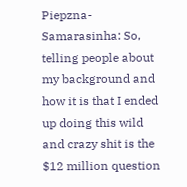Piepzna-Samarasinha: So, telling people about my background and how it is that I ended up doing this wild and crazy shit is the $12 million question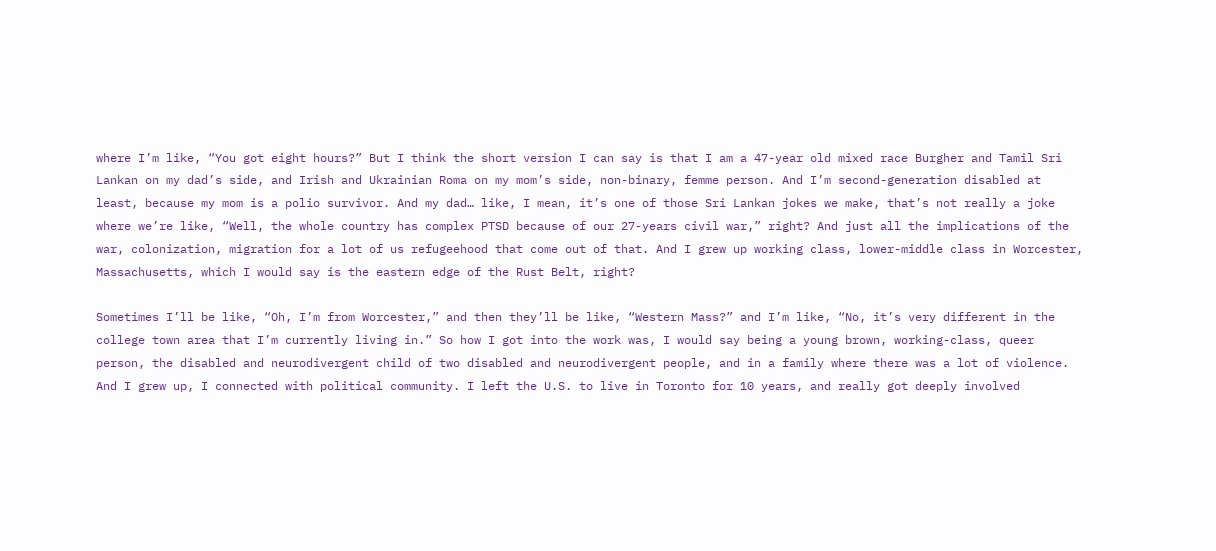where I’m like, “You got eight hours?” But I think the short version I can say is that I am a 47-year old mixed race Burgher and Tamil Sri Lankan on my dad’s side, and Irish and Ukrainian Roma on my mom’s side, non-binary, femme person. And I’m second-generation disabled at least, because my mom is a polio survivor. And my dad… like, I mean, it’s one of those Sri Lankan jokes we make, that’s not really a joke where we’re like, “Well, the whole country has complex PTSD because of our 27-years civil war,” right? And just all the implications of the war, colonization, migration for a lot of us refugeehood that come out of that. And I grew up working class, lower-middle class in Worcester, Massachusetts, which I would say is the eastern edge of the Rust Belt, right?

Sometimes I’ll be like, “Oh, I’m from Worcester,” and then they’ll be like, “Western Mass?” and I’m like, “No, it’s very different in the college town area that I’m currently living in.” So how I got into the work was, I would say being a young brown, working-class, queer person, the disabled and neurodivergent child of two disabled and neurodivergent people, and in a family where there was a lot of violence. And I grew up, I connected with political community. I left the U.S. to live in Toronto for 10 years, and really got deeply involved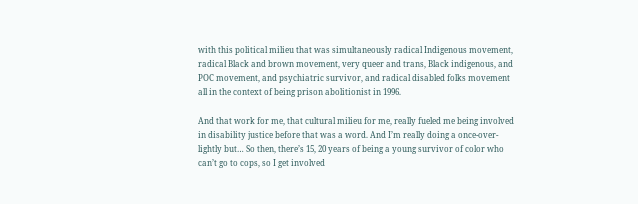with this political milieu that was simultaneously radical Indigenous movement, radical Black and brown movement, very queer and trans, Black indigenous, and POC movement, and psychiatric survivor, and radical disabled folks movement all in the context of being prison abolitionist in 1996.

And that work for me, that cultural milieu for me, really fueled me being involved in disability justice before that was a word. And I’m really doing a once-over-lightly but… So then, there’s 15, 20 years of being a young survivor of color who can’t go to cops, so I get involved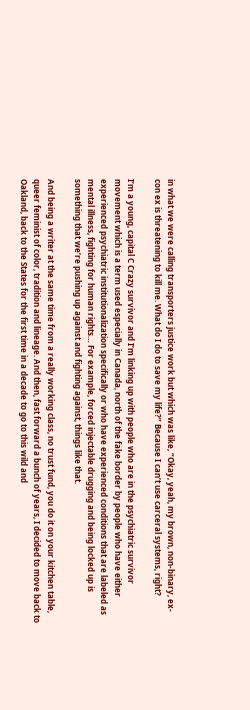in what we were calling transporters justice work but which was like, “Okay, yeah, my brown, non-binary, ex-con ex is threatening to kill me. What do I do to save my life?” Because I can’t use carceral systems, right?

I’m a young, capital C Crazy survivor and I’m linking up with people who are in the psychiatric survivor movement which is a term used especially in Canada, north of the fake border by people who have either experienced psychiatric institutionalization specifically or who have experienced conditions that are labeled as mental illness, fighting for human rights… For example, forced injectable drugging and being locked up is something that we’re pushing up against and fighting against, things like that.

And being a writer at the same time from a really working class, no trust fund, you do it on your kitchen table, queer feminist of color, tradition and lineage. And then, fast forward a bunch of years, I decided to move back to Oakland, back to the States for the first time in a decade to go to this wild and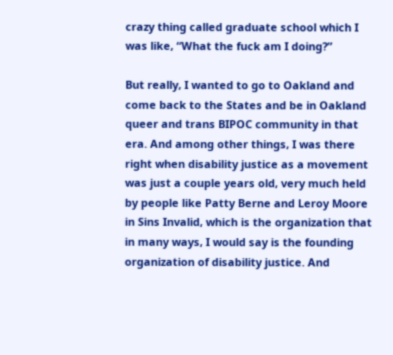crazy thing called graduate school which I was like, “What the fuck am I doing?”

But really, I wanted to go to Oakland and come back to the States and be in Oakland queer and trans BIPOC community in that era. And among other things, I was there right when disability justice as a movement was just a couple years old, very much held by people like Patty Berne and Leroy Moore in Sins Invalid, which is the organization that in many ways, I would say is the founding organization of disability justice. And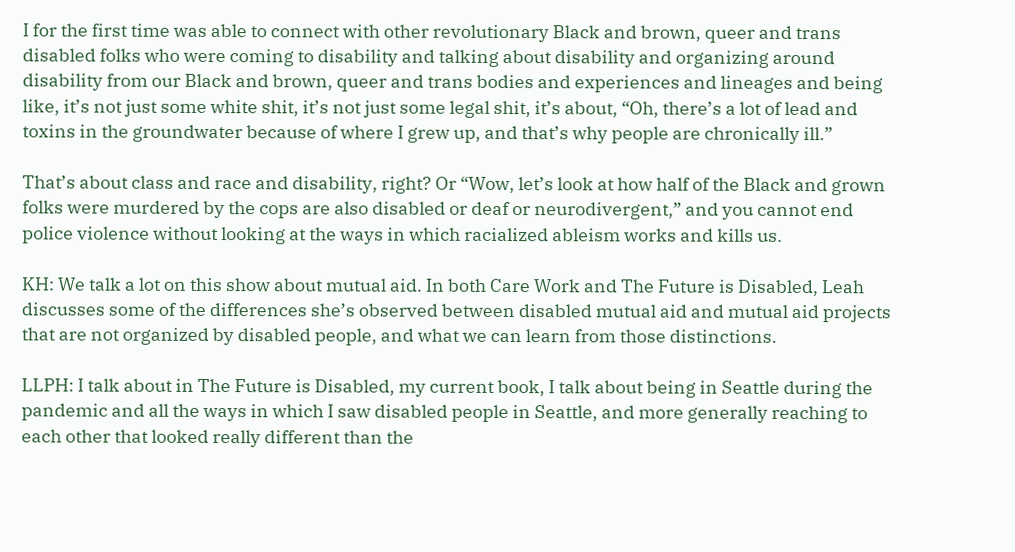I for the first time was able to connect with other revolutionary Black and brown, queer and trans disabled folks who were coming to disability and talking about disability and organizing around disability from our Black and brown, queer and trans bodies and experiences and lineages and being like, it’s not just some white shit, it’s not just some legal shit, it’s about, “Oh, there’s a lot of lead and toxins in the groundwater because of where I grew up, and that’s why people are chronically ill.”

That’s about class and race and disability, right? Or “Wow, let’s look at how half of the Black and grown folks were murdered by the cops are also disabled or deaf or neurodivergent,” and you cannot end police violence without looking at the ways in which racialized ableism works and kills us.

KH: We talk a lot on this show about mutual aid. In both Care Work and The Future is Disabled, Leah discusses some of the differences she’s observed between disabled mutual aid and mutual aid projects that are not organized by disabled people, and what we can learn from those distinctions.

LLPH: I talk about in The Future is Disabled, my current book, I talk about being in Seattle during the pandemic and all the ways in which I saw disabled people in Seattle, and more generally reaching to each other that looked really different than the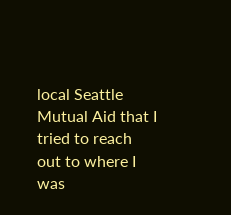local Seattle Mutual Aid that I tried to reach out to where I was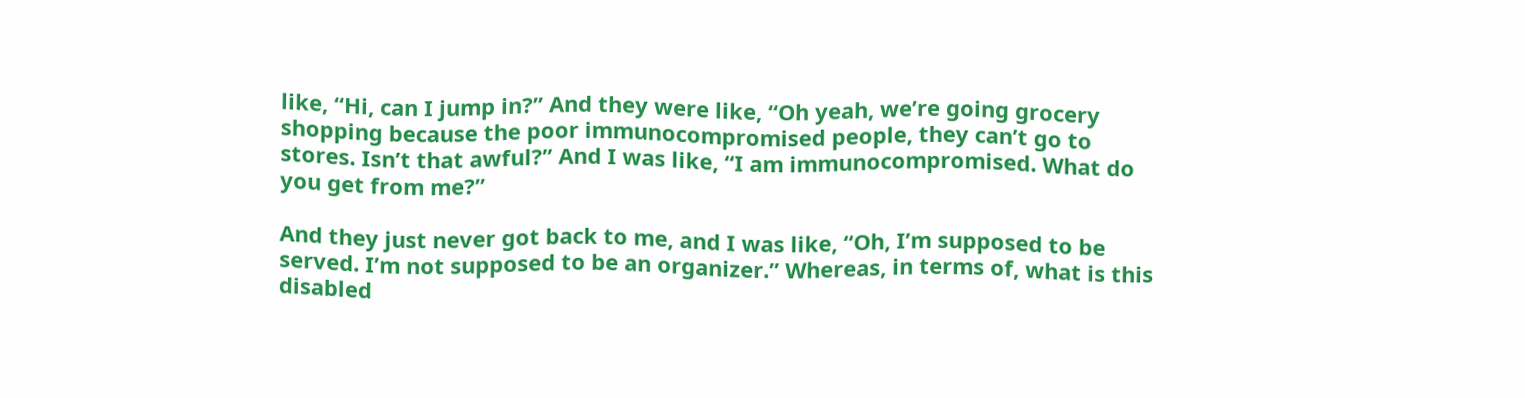like, “Hi, can I jump in?” And they were like, “Oh yeah, we’re going grocery shopping because the poor immunocompromised people, they can’t go to stores. Isn’t that awful?” And I was like, “I am immunocompromised. What do you get from me?”

And they just never got back to me, and I was like, “Oh, I’m supposed to be served. I’m not supposed to be an organizer.” Whereas, in terms of, what is this disabled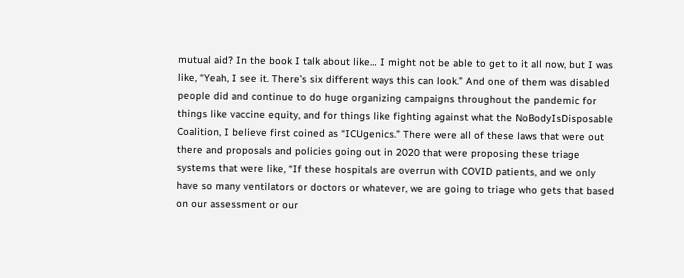mutual aid? In the book I talk about like… I might not be able to get to it all now, but I was like, “Yeah, I see it. There’s six different ways this can look.” And one of them was disabled people did and continue to do huge organizing campaigns throughout the pandemic for things like vaccine equity, and for things like fighting against what the NoBodyIsDisposable Coalition, I believe first coined as “ICUgenics.” There were all of these laws that were out there and proposals and policies going out in 2020 that were proposing these triage systems that were like, “If these hospitals are overrun with COVID patients, and we only have so many ventilators or doctors or whatever, we are going to triage who gets that based on our assessment or our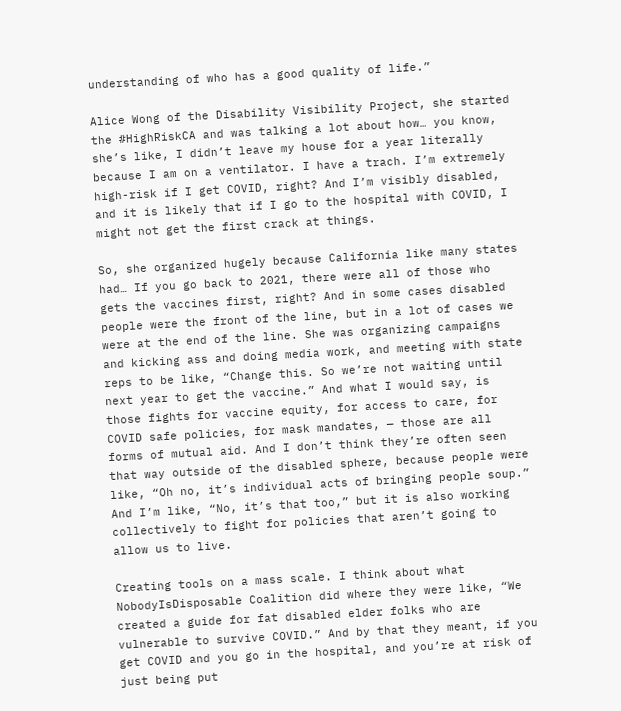understanding of who has a good quality of life.”

Alice Wong of the Disability Visibility Project, she started the #HighRiskCA and was talking a lot about how… you know, she’s like, I didn’t leave my house for a year literally because I am on a ventilator. I have a trach. I’m extremely high-risk if I get COVID, right? And I’m visibly disabled, and it is likely that if I go to the hospital with COVID, I might not get the first crack at things.

So, she organized hugely because California like many states had… If you go back to 2021, there were all of those who gets the vaccines first, right? And in some cases disabled people were the front of the line, but in a lot of cases we were at the end of the line. She was organizing campaigns and kicking ass and doing media work, and meeting with state reps to be like, “Change this. So we’re not waiting until next year to get the vaccine.” And what I would say, is those fights for vaccine equity, for access to care, for COVID safe policies, for mask mandates, — those are all forms of mutual aid. And I don’t think they’re often seen that way outside of the disabled sphere, because people were like, “Oh no, it’s individual acts of bringing people soup.” And I’m like, “No, it’s that too,” but it is also working collectively to fight for policies that aren’t going to allow us to live.

Creating tools on a mass scale. I think about what NobodyIsDisposable Coalition did where they were like, “We created a guide for fat disabled elder folks who are vulnerable to survive COVID.” And by that they meant, if you get COVID and you go in the hospital, and you’re at risk of just being put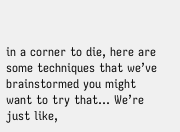in a corner to die, here are some techniques that we’ve brainstormed you might want to try that… We’re just like,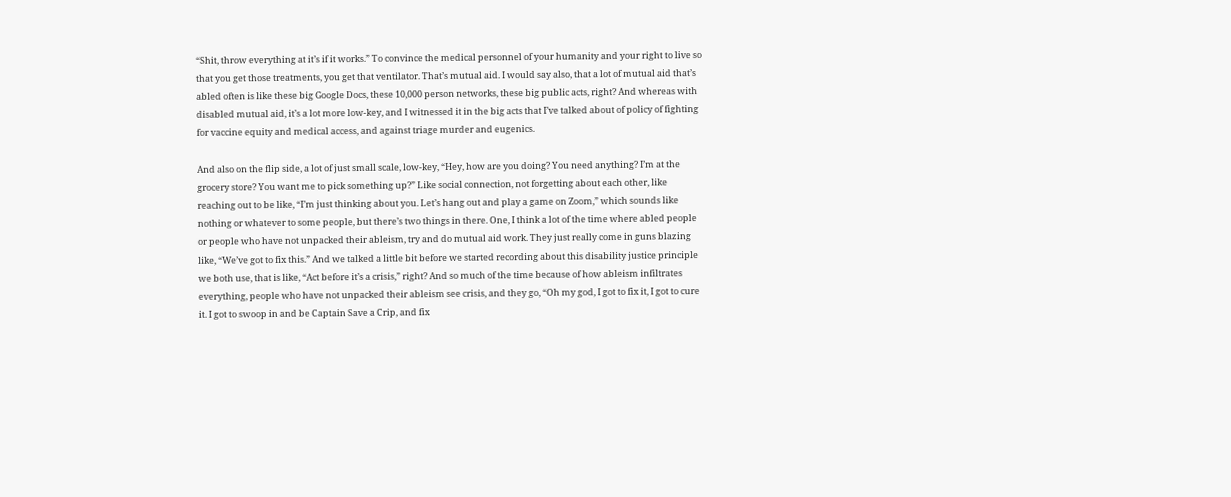“Shit, throw everything at it’s if it works.” To convince the medical personnel of your humanity and your right to live so that you get those treatments, you get that ventilator. That’s mutual aid. I would say also, that a lot of mutual aid that’s abled often is like these big Google Docs, these 10,000 person networks, these big public acts, right? And whereas with disabled mutual aid, it’s a lot more low-key, and I witnessed it in the big acts that I’ve talked about of policy of fighting for vaccine equity and medical access, and against triage murder and eugenics.

And also on the flip side, a lot of just small scale, low-key, “Hey, how are you doing? You need anything? I’m at the grocery store? You want me to pick something up?” Like social connection, not forgetting about each other, like reaching out to be like, “I’m just thinking about you. Let’s hang out and play a game on Zoom,” which sounds like nothing or whatever to some people, but there’s two things in there. One, I think a lot of the time where abled people or people who have not unpacked their ableism, try and do mutual aid work. They just really come in guns blazing like, “We’ve got to fix this.” And we talked a little bit before we started recording about this disability justice principle we both use, that is like, “Act before it’s a crisis,” right? And so much of the time because of how ableism infiltrates everything, people who have not unpacked their ableism see crisis, and they go, “Oh my god, I got to fix it, I got to cure it. I got to swoop in and be Captain Save a Crip, and fix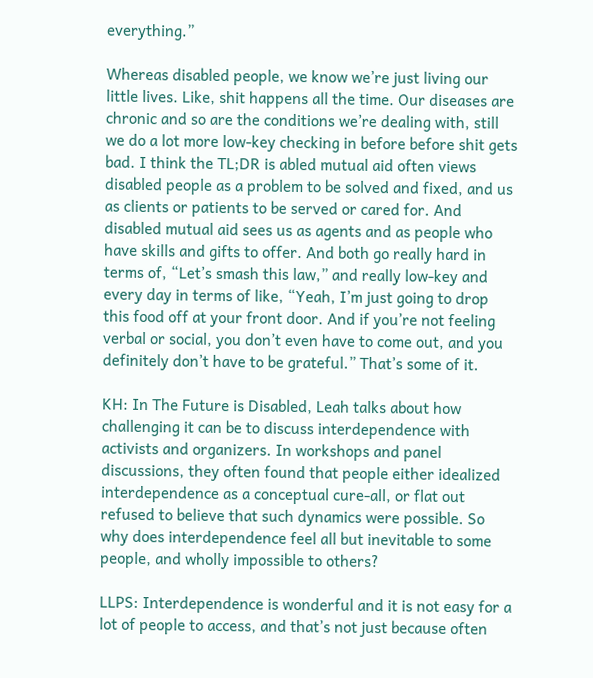everything.”

Whereas disabled people, we know we’re just living our little lives. Like, shit happens all the time. Our diseases are chronic and so are the conditions we’re dealing with, still we do a lot more low-key checking in before before shit gets bad. I think the TL;DR is abled mutual aid often views disabled people as a problem to be solved and fixed, and us as clients or patients to be served or cared for. And disabled mutual aid sees us as agents and as people who have skills and gifts to offer. And both go really hard in terms of, “Let’s smash this law,” and really low-key and every day in terms of like, “Yeah, I’m just going to drop this food off at your front door. And if you’re not feeling verbal or social, you don’t even have to come out, and you definitely don’t have to be grateful.” That’s some of it.

KH: In The Future is Disabled, Leah talks about how challenging it can be to discuss interdependence with activists and organizers. In workshops and panel discussions, they often found that people either idealized interdependence as a conceptual cure-all, or flat out refused to believe that such dynamics were possible. So why does interdependence feel all but inevitable to some people, and wholly impossible to others?

LLPS: Interdependence is wonderful and it is not easy for a lot of people to access, and that’s not just because often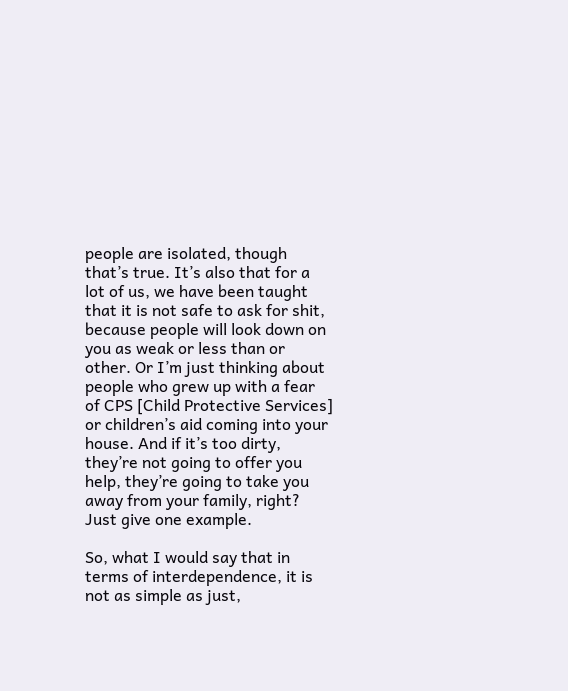people are isolated, though that’s true. It’s also that for a lot of us, we have been taught that it is not safe to ask for shit, because people will look down on you as weak or less than or other. Or I’m just thinking about people who grew up with a fear of CPS [Child Protective Services] or children’s aid coming into your house. And if it’s too dirty, they’re not going to offer you help, they’re going to take you away from your family, right? Just give one example.

So, what I would say that in terms of interdependence, it is not as simple as just,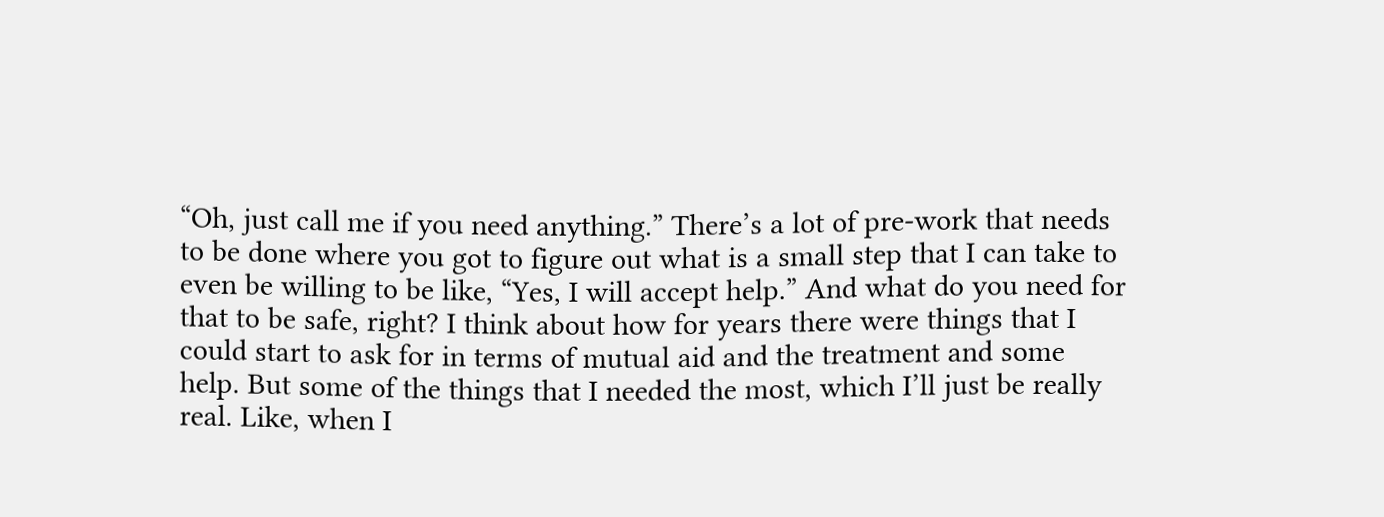“Oh, just call me if you need anything.” There’s a lot of pre-work that needs to be done where you got to figure out what is a small step that I can take to even be willing to be like, “Yes, I will accept help.” And what do you need for that to be safe, right? I think about how for years there were things that I could start to ask for in terms of mutual aid and the treatment and some help. But some of the things that I needed the most, which I’ll just be really real. Like, when I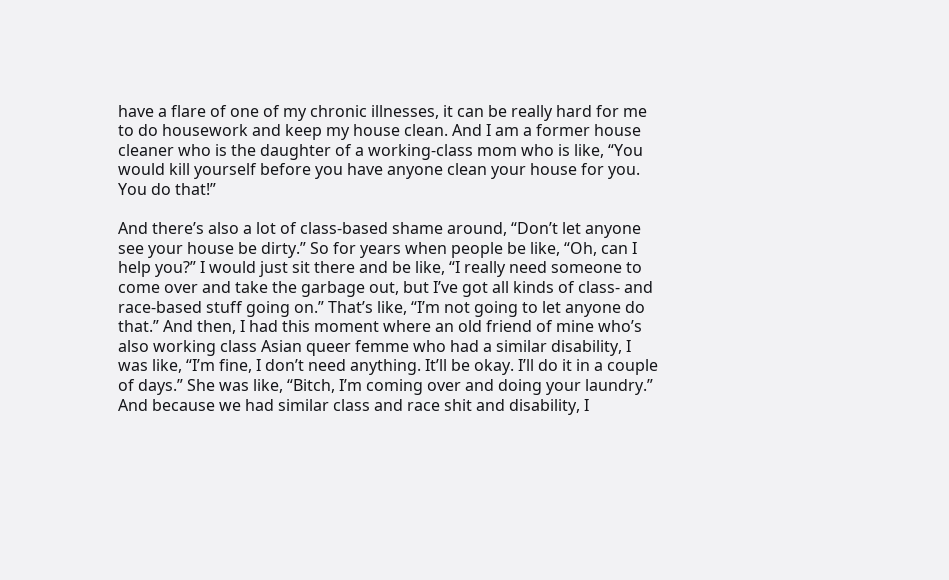have a flare of one of my chronic illnesses, it can be really hard for me to do housework and keep my house clean. And I am a former house cleaner who is the daughter of a working-class mom who is like, “You would kill yourself before you have anyone clean your house for you. You do that!”

And there’s also a lot of class-based shame around, “Don’t let anyone see your house be dirty.” So for years when people be like, “Oh, can I help you?” I would just sit there and be like, “I really need someone to come over and take the garbage out, but I’ve got all kinds of class- and race-based stuff going on.” That’s like, “I’m not going to let anyone do that.” And then, I had this moment where an old friend of mine who’s also working class Asian queer femme who had a similar disability, I was like, “I’m fine, I don’t need anything. It’ll be okay. I’ll do it in a couple of days.” She was like, “Bitch, I’m coming over and doing your laundry.” And because we had similar class and race shit and disability, I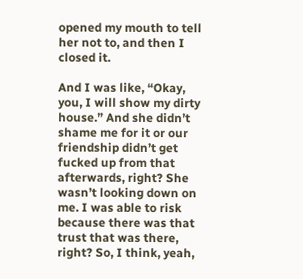opened my mouth to tell her not to, and then I closed it.

And I was like, “Okay, you, I will show my dirty house.” And she didn’t shame me for it or our friendship didn’t get fucked up from that afterwards, right? She wasn’t looking down on me. I was able to risk because there was that trust that was there, right? So, I think, yeah,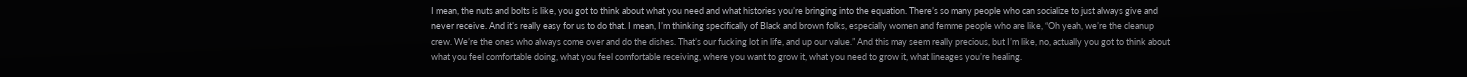I mean, the nuts and bolts is like, you got to think about what you need and what histories you’re bringing into the equation. There’s so many people who can socialize to just always give and never receive. And it’s really easy for us to do that. I mean, I’m thinking specifically of Black and brown folks, especially women and femme people who are like, “Oh yeah, we’re the cleanup crew. We’re the ones who always come over and do the dishes. That’s our fucking lot in life, and up our value.” And this may seem really precious, but I’m like, no, actually you got to think about what you feel comfortable doing, what you feel comfortable receiving, where you want to grow it, what you need to grow it, what lineages you’re healing.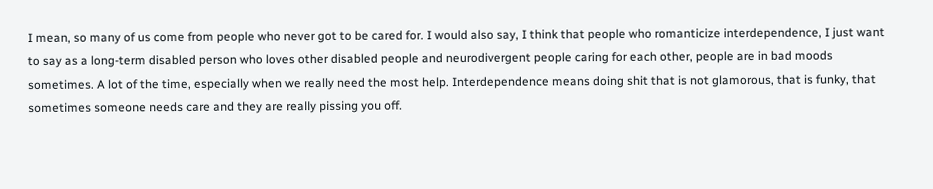I mean, so many of us come from people who never got to be cared for. I would also say, I think that people who romanticize interdependence, I just want to say as a long-term disabled person who loves other disabled people and neurodivergent people caring for each other, people are in bad moods sometimes. A lot of the time, especially when we really need the most help. Interdependence means doing shit that is not glamorous, that is funky, that sometimes someone needs care and they are really pissing you off.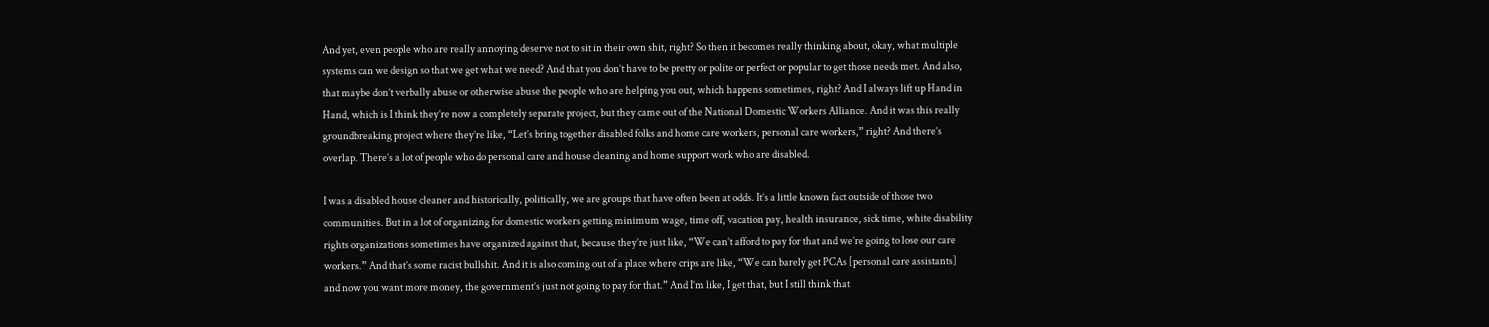And yet, even people who are really annoying deserve not to sit in their own shit, right? So then it becomes really thinking about, okay, what multiple systems can we design so that we get what we need? And that you don’t have to be pretty or polite or perfect or popular to get those needs met. And also, that maybe don’t verbally abuse or otherwise abuse the people who are helping you out, which happens sometimes, right? And I always lift up Hand in Hand, which is I think they’re now a completely separate project, but they came out of the National Domestic Workers Alliance. And it was this really groundbreaking project where they’re like, “Let’s bring together disabled folks and home care workers, personal care workers,” right? And there’s overlap. There’s a lot of people who do personal care and house cleaning and home support work who are disabled.

I was a disabled house cleaner and historically, politically, we are groups that have often been at odds. It’s a little known fact outside of those two communities. But in a lot of organizing for domestic workers getting minimum wage, time off, vacation pay, health insurance, sick time, white disability rights organizations sometimes have organized against that, because they’re just like, “We can’t afford to pay for that and we’re going to lose our care workers.” And that’s some racist bullshit. And it is also coming out of a place where crips are like, “We can barely get PCAs [personal care assistants] and now you want more money, the government’s just not going to pay for that.” And I’m like, I get that, but I still think that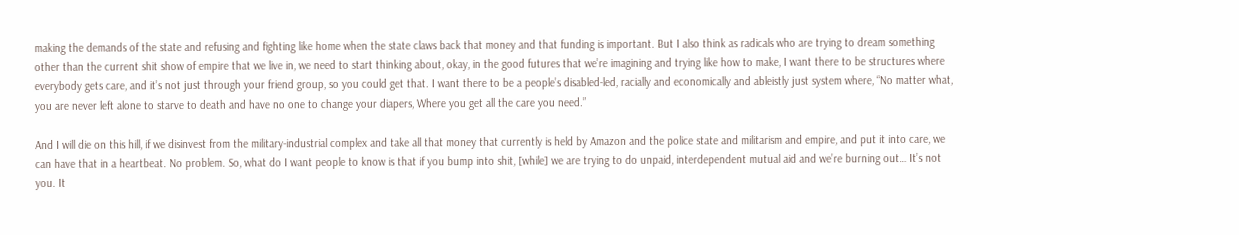making the demands of the state and refusing and fighting like home when the state claws back that money and that funding is important. But I also think as radicals who are trying to dream something other than the current shit show of empire that we live in, we need to start thinking about, okay, in the good futures that we’re imagining and trying like how to make, I want there to be structures where everybody gets care, and it’s not just through your friend group, so you could get that. I want there to be a people’s disabled-led, racially and economically and ableistly just system where, “No matter what, you are never left alone to starve to death and have no one to change your diapers, Where you get all the care you need.”

And I will die on this hill, if we disinvest from the military-industrial complex and take all that money that currently is held by Amazon and the police state and militarism and empire, and put it into care, we can have that in a heartbeat. No problem. So, what do I want people to know is that if you bump into shit, [while] we are trying to do unpaid, interdependent mutual aid and we’re burning out… It’s not you. It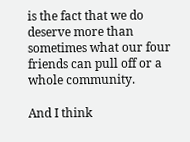is the fact that we do deserve more than sometimes what our four friends can pull off or a whole community.

And I think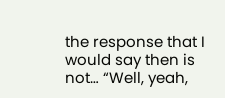the response that I would say then is not… “Well, yeah,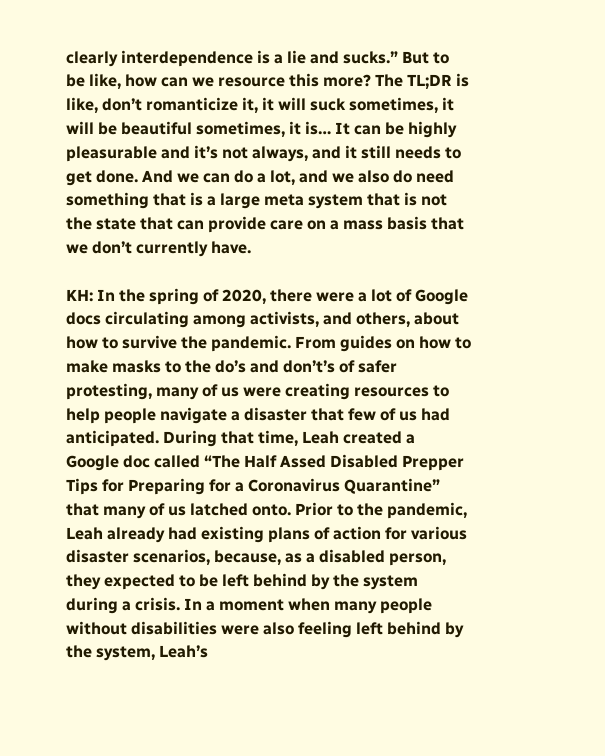clearly interdependence is a lie and sucks.” But to be like, how can we resource this more? The TL;DR is like, don’t romanticize it, it will suck sometimes, it will be beautiful sometimes, it is… It can be highly pleasurable and it’s not always, and it still needs to get done. And we can do a lot, and we also do need something that is a large meta system that is not the state that can provide care on a mass basis that we don’t currently have.

KH: In the spring of 2020, there were a lot of Google docs circulating among activists, and others, about how to survive the pandemic. From guides on how to make masks to the do’s and don’t’s of safer protesting, many of us were creating resources to help people navigate a disaster that few of us had anticipated. During that time, Leah created a Google doc called “The Half Assed Disabled Prepper Tips for Preparing for a Coronavirus Quarantine” that many of us latched onto. Prior to the pandemic, Leah already had existing plans of action for various disaster scenarios, because, as a disabled person, they expected to be left behind by the system during a crisis. In a moment when many people without disabilities were also feeling left behind by the system, Leah’s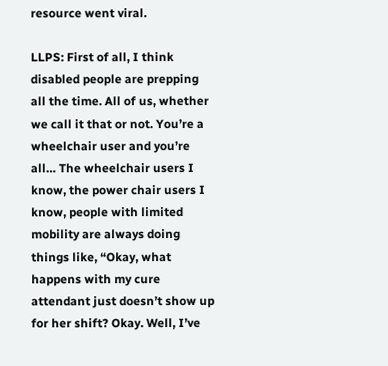resource went viral.

LLPS: First of all, I think disabled people are prepping all the time. All of us, whether we call it that or not. You’re a wheelchair user and you’re all… The wheelchair users I know, the power chair users I know, people with limited mobility are always doing things like, “Okay, what happens with my cure attendant just doesn’t show up for her shift? Okay. Well, I’ve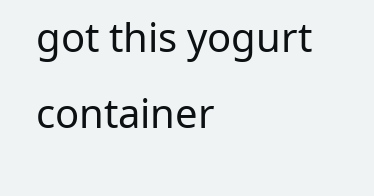got this yogurt container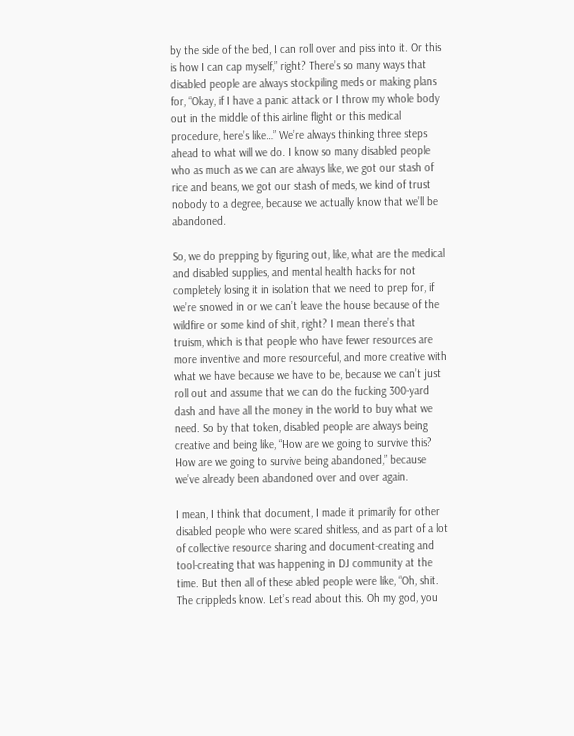by the side of the bed, I can roll over and piss into it. Or this is how I can cap myself,” right? There’s so many ways that disabled people are always stockpiling meds or making plans for, “Okay, if I have a panic attack or I throw my whole body out in the middle of this airline flight or this medical procedure, here’s like…” We’re always thinking three steps ahead to what will we do. I know so many disabled people who as much as we can are always like, we got our stash of rice and beans, we got our stash of meds, we kind of trust nobody to a degree, because we actually know that we’ll be abandoned.

So, we do prepping by figuring out, like, what are the medical and disabled supplies, and mental health hacks for not completely losing it in isolation that we need to prep for, if we’re snowed in or we can’t leave the house because of the wildfire or some kind of shit, right? I mean there’s that truism, which is that people who have fewer resources are more inventive and more resourceful, and more creative with what we have because we have to be, because we can’t just roll out and assume that we can do the fucking 300-yard dash and have all the money in the world to buy what we need. So by that token, disabled people are always being creative and being like, “How are we going to survive this? How are we going to survive being abandoned,” because we’ve already been abandoned over and over again.

I mean, I think that document, I made it primarily for other disabled people who were scared shitless, and as part of a lot of collective resource sharing and document-creating and tool-creating that was happening in DJ community at the time. But then all of these abled people were like, “Oh, shit. The crippleds know. Let’s read about this. Oh my god, you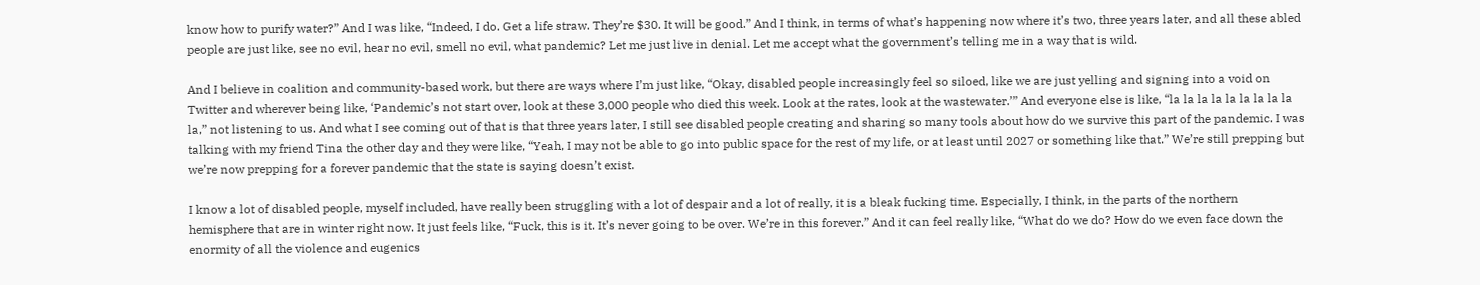know how to purify water?” And I was like, “Indeed, I do. Get a life straw. They’re $30. It will be good.” And I think, in terms of what’s happening now where it’s two, three years later, and all these abled people are just like, see no evil, hear no evil, smell no evil, what pandemic? Let me just live in denial. Let me accept what the government’s telling me in a way that is wild.

And I believe in coalition and community-based work, but there are ways where I’m just like, “Okay, disabled people increasingly feel so siloed, like we are just yelling and signing into a void on Twitter and wherever being like, ‘Pandemic’s not start over, look at these 3,000 people who died this week. Look at the rates, look at the wastewater.’” And everyone else is like, “la la la la la la la la la la,” not listening to us. And what I see coming out of that is that three years later, I still see disabled people creating and sharing so many tools about how do we survive this part of the pandemic. I was talking with my friend Tina the other day and they were like, “Yeah, I may not be able to go into public space for the rest of my life, or at least until 2027 or something like that.” We’re still prepping but we’re now prepping for a forever pandemic that the state is saying doesn’t exist.

I know a lot of disabled people, myself included, have really been struggling with a lot of despair and a lot of really, it is a bleak fucking time. Especially, I think, in the parts of the northern hemisphere that are in winter right now. It just feels like, “Fuck, this is it. It’s never going to be over. We’re in this forever.” And it can feel really like, “What do we do? How do we even face down the enormity of all the violence and eugenics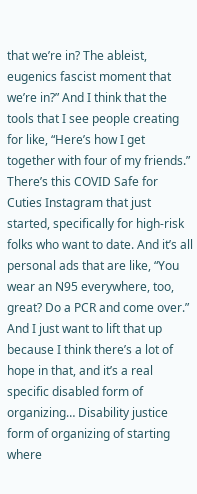that we’re in? The ableist, eugenics fascist moment that we’re in?” And I think that the tools that I see people creating for like, “Here’s how I get together with four of my friends.” There’s this COVID Safe for Cuties Instagram that just started, specifically for high-risk folks who want to date. And it’s all personal ads that are like, “You wear an N95 everywhere, too, great? Do a PCR and come over.” And I just want to lift that up because I think there’s a lot of hope in that, and it’s a real specific disabled form of organizing… Disability justice form of organizing of starting where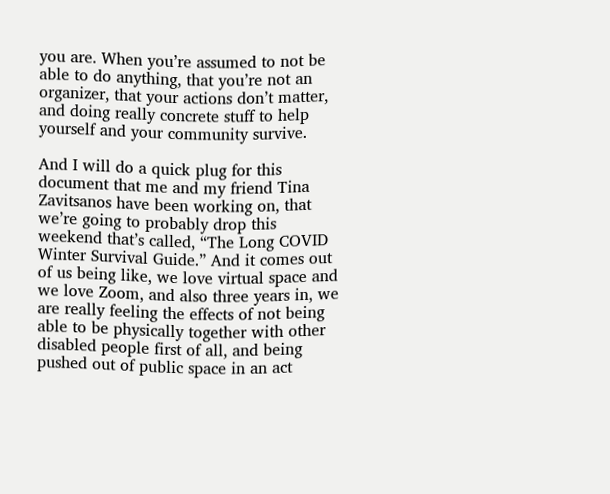you are. When you’re assumed to not be able to do anything, that you’re not an organizer, that your actions don’t matter, and doing really concrete stuff to help yourself and your community survive.

And I will do a quick plug for this document that me and my friend Tina Zavitsanos have been working on, that we’re going to probably drop this weekend that’s called, “The Long COVID Winter Survival Guide.” And it comes out of us being like, we love virtual space and we love Zoom, and also three years in, we are really feeling the effects of not being able to be physically together with other disabled people first of all, and being pushed out of public space in an act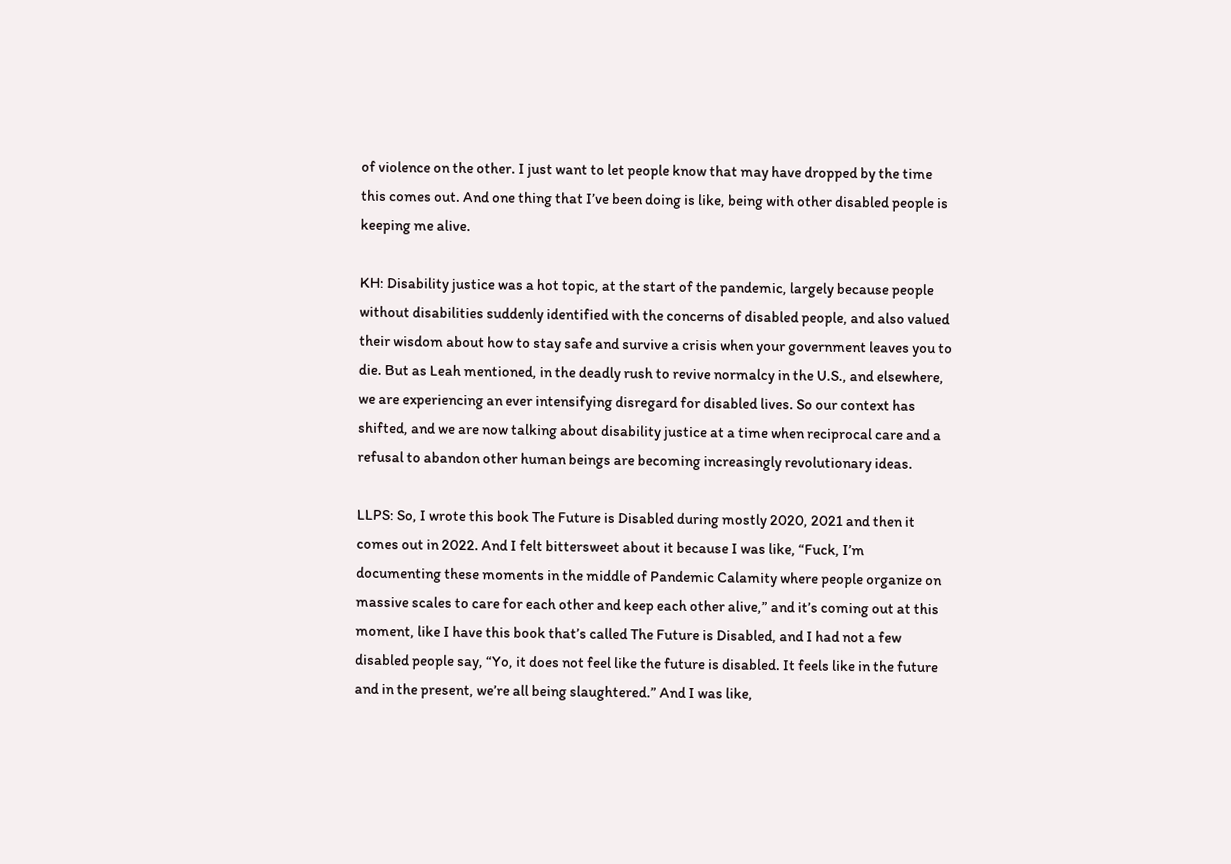of violence on the other. I just want to let people know that may have dropped by the time this comes out. And one thing that I’ve been doing is like, being with other disabled people is keeping me alive.

KH: Disability justice was a hot topic, at the start of the pandemic, largely because people without disabilities suddenly identified with the concerns of disabled people, and also valued their wisdom about how to stay safe and survive a crisis when your government leaves you to die. But as Leah mentioned, in the deadly rush to revive normalcy in the U.S., and elsewhere, we are experiencing an ever intensifying disregard for disabled lives. So our context has shifted, and we are now talking about disability justice at a time when reciprocal care and a refusal to abandon other human beings are becoming increasingly revolutionary ideas.

LLPS: So, I wrote this book The Future is Disabled during mostly 2020, 2021 and then it comes out in 2022. And I felt bittersweet about it because I was like, “Fuck, I’m documenting these moments in the middle of Pandemic Calamity where people organize on massive scales to care for each other and keep each other alive,” and it’s coming out at this moment, like I have this book that’s called The Future is Disabled, and I had not a few disabled people say, “Yo, it does not feel like the future is disabled. It feels like in the future and in the present, we’re all being slaughtered.” And I was like,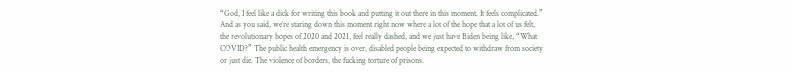“God, I feel like a dick for writing this book and putting it out there in this moment. It feels complicated.” And as you said, we’re staring down this moment right now where a lot of the hope that a lot of us felt, the revolutionary hopes of 2020 and 2021, feel really dashed, and we just have Biden being like, “What COVID?” The public health emergency is over, disabled people being expected to withdraw from society or just die. The violence of borders, the fucking torture of prisons.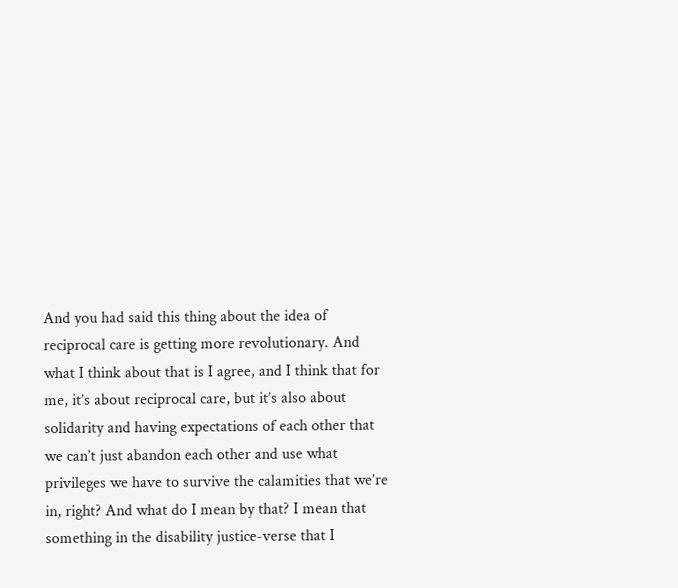And you had said this thing about the idea of reciprocal care is getting more revolutionary. And what I think about that is I agree, and I think that for me, it’s about reciprocal care, but it’s also about solidarity and having expectations of each other that we can’t just abandon each other and use what privileges we have to survive the calamities that we’re in, right? And what do I mean by that? I mean that something in the disability justice-verse that I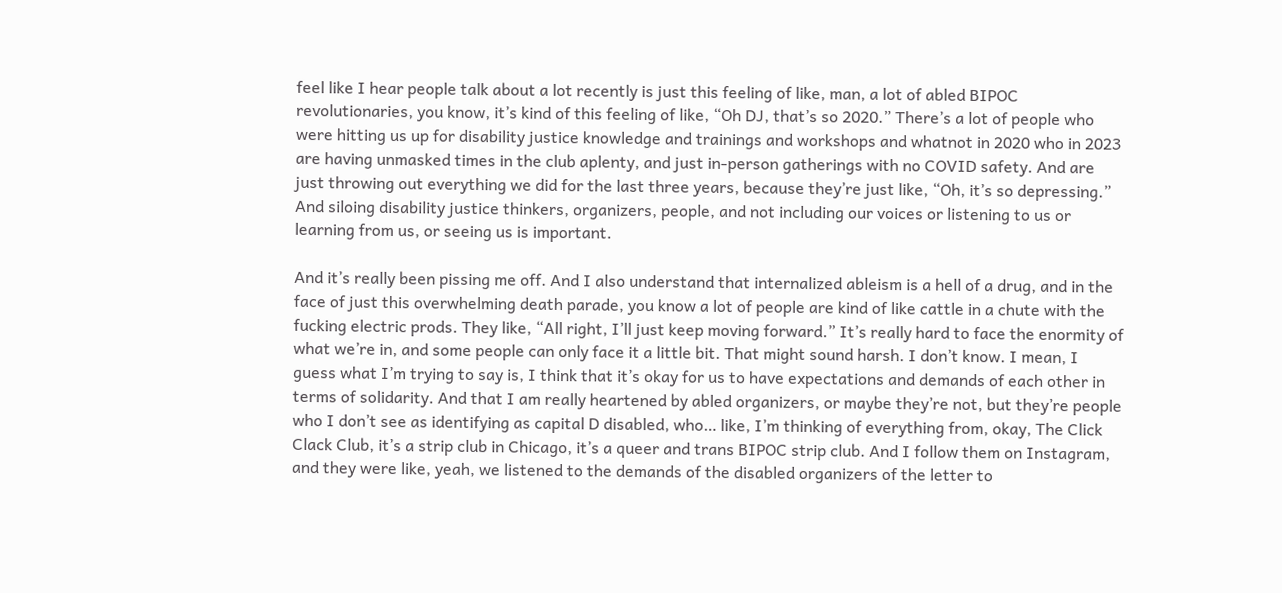feel like I hear people talk about a lot recently is just this feeling of like, man, a lot of abled BIPOC revolutionaries, you know, it’s kind of this feeling of like, “Oh DJ, that’s so 2020.” There’s a lot of people who were hitting us up for disability justice knowledge and trainings and workshops and whatnot in 2020 who in 2023 are having unmasked times in the club aplenty, and just in-person gatherings with no COVID safety. And are just throwing out everything we did for the last three years, because they’re just like, “Oh, it’s so depressing.” And siloing disability justice thinkers, organizers, people, and not including our voices or listening to us or learning from us, or seeing us is important.

And it’s really been pissing me off. And I also understand that internalized ableism is a hell of a drug, and in the face of just this overwhelming death parade, you know a lot of people are kind of like cattle in a chute with the fucking electric prods. They like, “All right, I’ll just keep moving forward.” It’s really hard to face the enormity of what we’re in, and some people can only face it a little bit. That might sound harsh. I don’t know. I mean, I guess what I’m trying to say is, I think that it’s okay for us to have expectations and demands of each other in terms of solidarity. And that I am really heartened by abled organizers, or maybe they’re not, but they’re people who I don’t see as identifying as capital D disabled, who… like, I’m thinking of everything from, okay, The Click Clack Club, it’s a strip club in Chicago, it’s a queer and trans BIPOC strip club. And I follow them on Instagram, and they were like, yeah, we listened to the demands of the disabled organizers of the letter to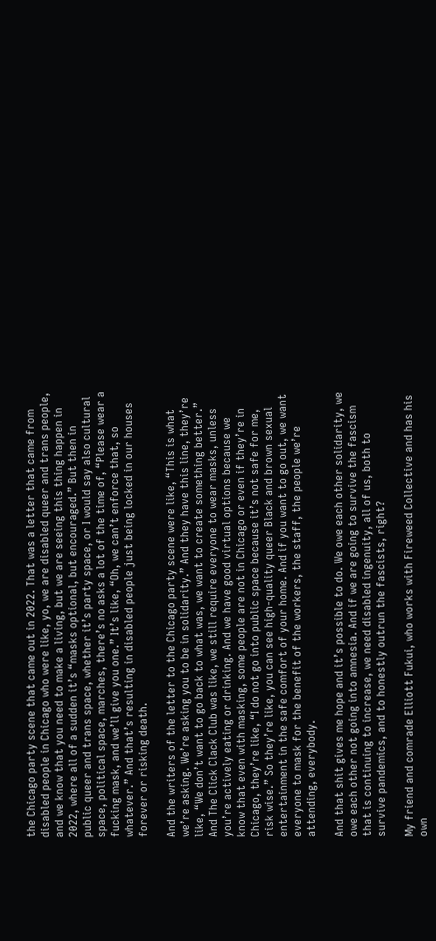the Chicago party scene that came out in 2022. That was a letter that came from disabled people in Chicago who were like, yo, we are disabled queer and trans people, and we know that you need to make a living, but we are seeing this thing happen in 2022, where all of a sudden it’s “masks optional, but encouraged.” But then in public queer and trans space, whether it’s party space, or I would say also cultural space, political space, marches, there’s no asks a lot of the time of, “Please wear a fucking mask, and we’ll give you one.” It’s like, “Oh, we can’t enforce that, so whatever.” And that’s resulting in disabled people just being locked in our houses forever or risking death.

And the writers of the letter to the Chicago party scene were like, “This is what we’re asking. We’re asking you to be in solidarity.” And they have this line, they’re like, “We don’t want to go back to what was, we want to create something better.” And The Click Clack Club was like, we still require everyone to wear masks, unless you’re actively eating or drinking. And we have good virtual options because we know that even with masking, some people are not in Chicago or even if they’re in Chicago, they’re like, “I do not go into public space because it’s not safe for me, risk wise.” So they’re like, you can see high-quality queer Black and brown sexual entertainment in the safe comfort of your home. And if you want to go out, we want everyone to mask for the benefit of the workers, the staff, the people we’re attending, everybody.

And that shit gives me hope and it’s possible to do. We owe each other solidarity, we owe each other not going into amnesia. And if we are going to survive the fascism that is continuing to increase, we need disabled ingenuity, all of us, both to survive pandemics, and to honestly outrun the fascists, right?

My friend and comrade Elliott Fukui, who works with Fireweed Collective and has his own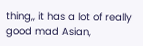thing,, it has a lot of really good mad Asian,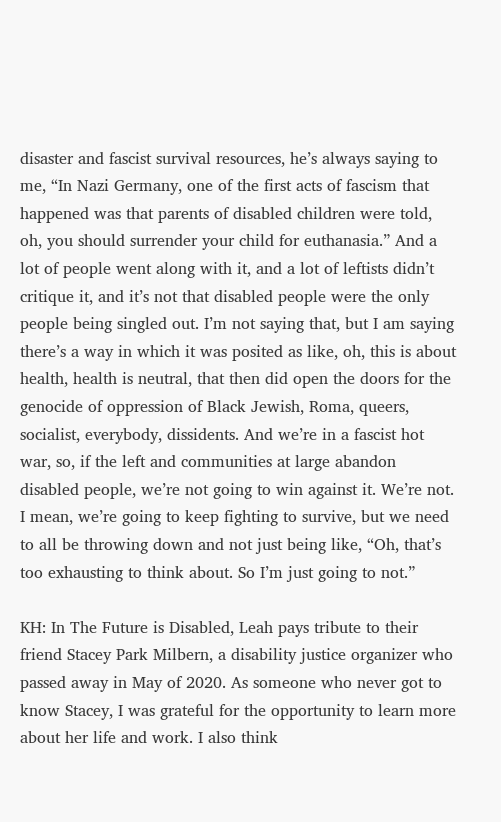disaster and fascist survival resources, he’s always saying to me, “In Nazi Germany, one of the first acts of fascism that happened was that parents of disabled children were told, oh, you should surrender your child for euthanasia.” And a lot of people went along with it, and a lot of leftists didn’t critique it, and it’s not that disabled people were the only people being singled out. I’m not saying that, but I am saying there’s a way in which it was posited as like, oh, this is about health, health is neutral, that then did open the doors for the genocide of oppression of Black Jewish, Roma, queers, socialist, everybody, dissidents. And we’re in a fascist hot war, so, if the left and communities at large abandon disabled people, we’re not going to win against it. We’re not. I mean, we’re going to keep fighting to survive, but we need to all be throwing down and not just being like, “Oh, that’s too exhausting to think about. So I’m just going to not.”

KH: In The Future is Disabled, Leah pays tribute to their friend Stacey Park Milbern, a disability justice organizer who passed away in May of 2020. As someone who never got to know Stacey, I was grateful for the opportunity to learn more about her life and work. I also think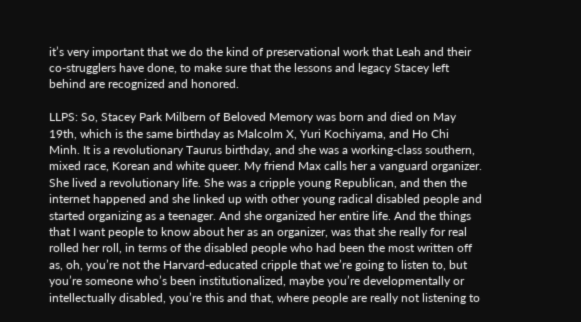it’s very important that we do the kind of preservational work that Leah and their co-strugglers have done, to make sure that the lessons and legacy Stacey left behind are recognized and honored.

LLPS: So, Stacey Park Milbern of Beloved Memory was born and died on May 19th, which is the same birthday as Malcolm X, Yuri Kochiyama, and Ho Chi Minh. It is a revolutionary Taurus birthday, and she was a working-class southern, mixed race, Korean and white queer. My friend Max calls her a vanguard organizer. She lived a revolutionary life. She was a cripple young Republican, and then the internet happened and she linked up with other young radical disabled people and started organizing as a teenager. And she organized her entire life. And the things that I want people to know about her as an organizer, was that she really for real rolled her roll, in terms of the disabled people who had been the most written off as, oh, you’re not the Harvard-educated cripple that we’re going to listen to, but you’re someone who’s been institutionalized, maybe you’re developmentally or intellectually disabled, you’re this and that, where people are really not listening to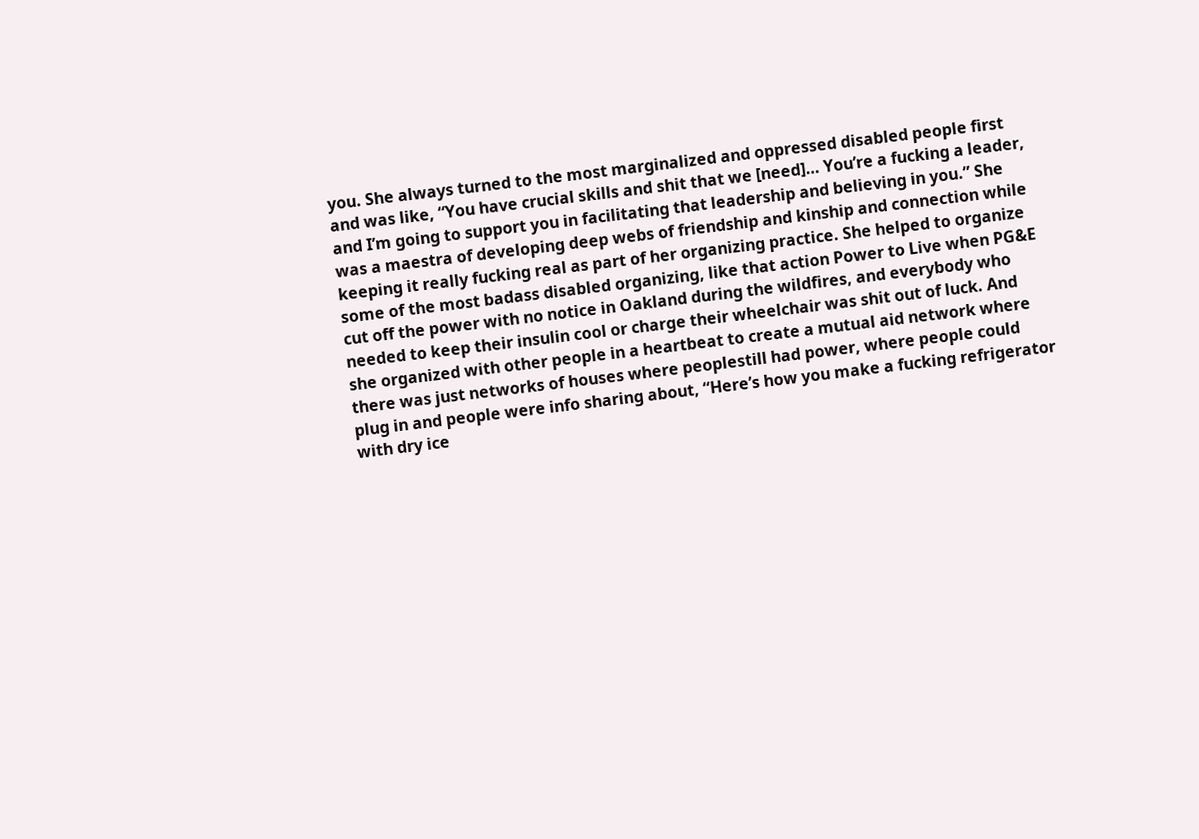you. She always turned to the most marginalized and oppressed disabled people first and was like, “You have crucial skills and shit that we [need]… You’re a fucking a leader, and I’m going to support you in facilitating that leadership and believing in you.” She was a maestra of developing deep webs of friendship and kinship and connection while keeping it really fucking real as part of her organizing practice. She helped to organize some of the most badass disabled organizing, like that action Power to Live when PG&E cut off the power with no notice in Oakland during the wildfires, and everybody who needed to keep their insulin cool or charge their wheelchair was shit out of luck. And she organized with other people in a heartbeat to create a mutual aid network where there was just networks of houses where peoplestill had power, where people could plug in and people were info sharing about, “Here’s how you make a fucking refrigerator with dry ice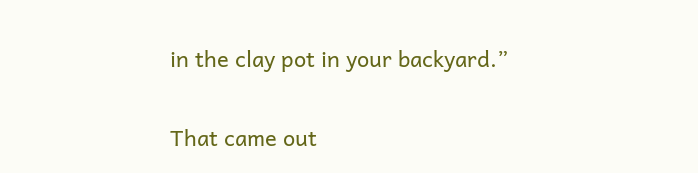in the clay pot in your backyard.”

That came out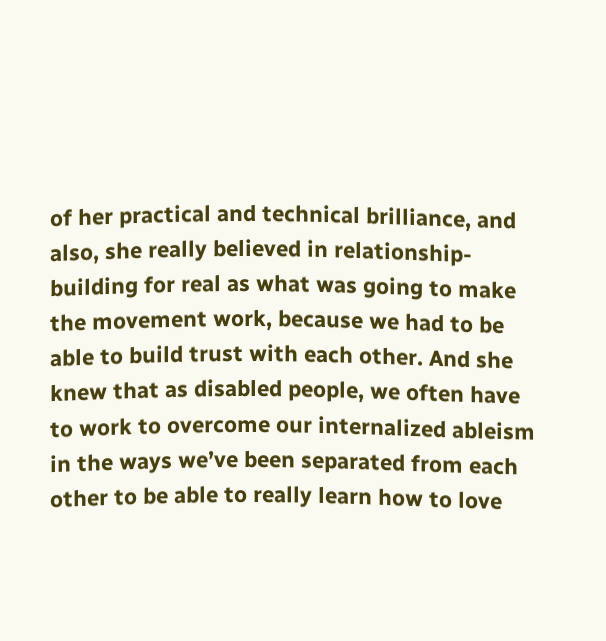of her practical and technical brilliance, and also, she really believed in relationship-building for real as what was going to make the movement work, because we had to be able to build trust with each other. And she knew that as disabled people, we often have to work to overcome our internalized ableism in the ways we’ve been separated from each other to be able to really learn how to love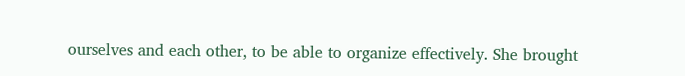ourselves and each other, to be able to organize effectively. She brought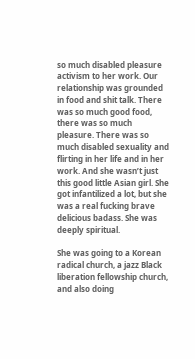so much disabled pleasure activism to her work. Our relationship was grounded in food and shit talk. There was so much good food, there was so much pleasure. There was so much disabled sexuality and flirting in her life and in her work. And she wasn’t just this good little Asian girl. She got infantilized a lot, but she was a real fucking brave delicious badass. She was deeply spiritual.

She was going to a Korean radical church, a jazz Black liberation fellowship church, and also doing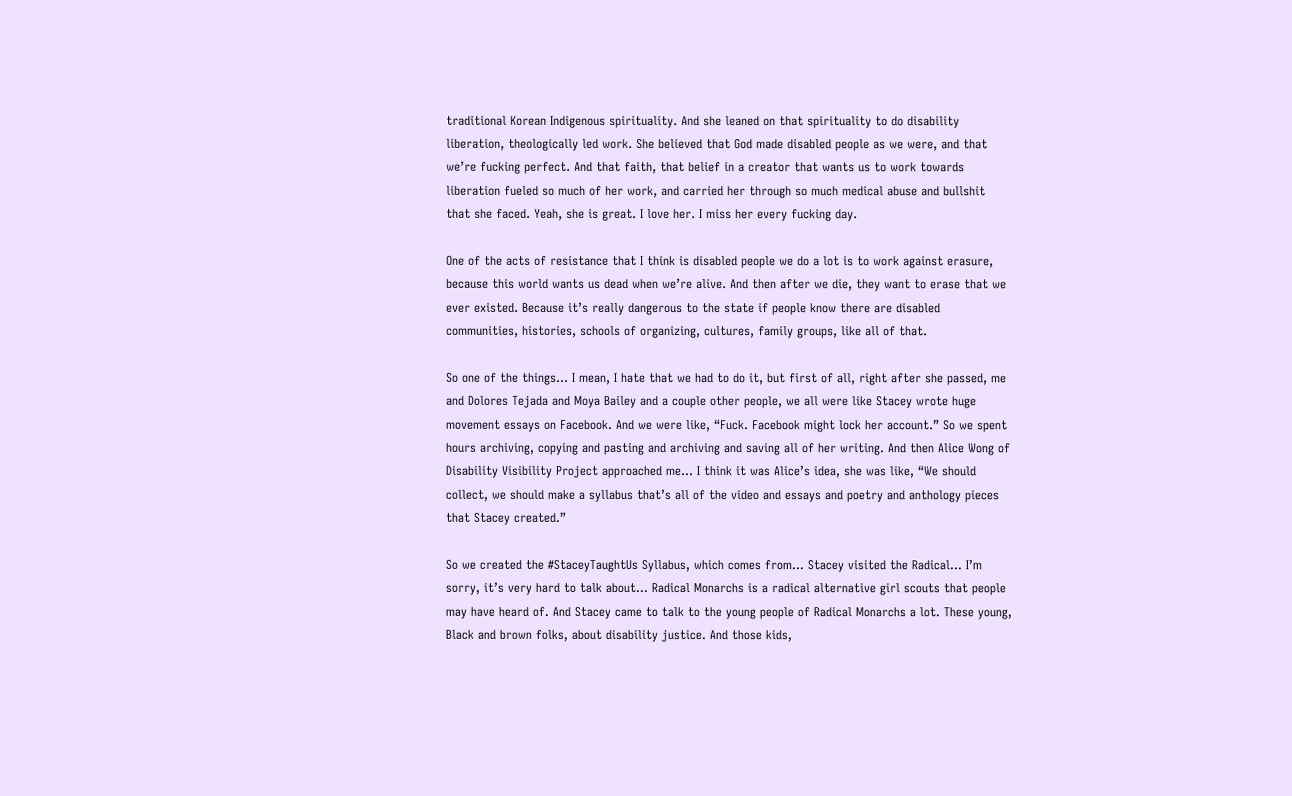traditional Korean Indigenous spirituality. And she leaned on that spirituality to do disability liberation, theologically led work. She believed that God made disabled people as we were, and that we’re fucking perfect. And that faith, that belief in a creator that wants us to work towards liberation fueled so much of her work, and carried her through so much medical abuse and bullshit that she faced. Yeah, she is great. I love her. I miss her every fucking day.

One of the acts of resistance that I think is disabled people we do a lot is to work against erasure, because this world wants us dead when we’re alive. And then after we die, they want to erase that we ever existed. Because it’s really dangerous to the state if people know there are disabled communities, histories, schools of organizing, cultures, family groups, like all of that.

So one of the things… I mean, I hate that we had to do it, but first of all, right after she passed, me and Dolores Tejada and Moya Bailey and a couple other people, we all were like Stacey wrote huge movement essays on Facebook. And we were like, “Fuck. Facebook might lock her account.” So we spent hours archiving, copying and pasting and archiving and saving all of her writing. And then Alice Wong of Disability Visibility Project approached me… I think it was Alice’s idea, she was like, “We should collect, we should make a syllabus that’s all of the video and essays and poetry and anthology pieces that Stacey created.”

So we created the #StaceyTaughtUs Syllabus, which comes from… Stacey visited the Radical… I’m sorry, it’s very hard to talk about… Radical Monarchs is a radical alternative girl scouts that people may have heard of. And Stacey came to talk to the young people of Radical Monarchs a lot. These young, Black and brown folks, about disability justice. And those kids,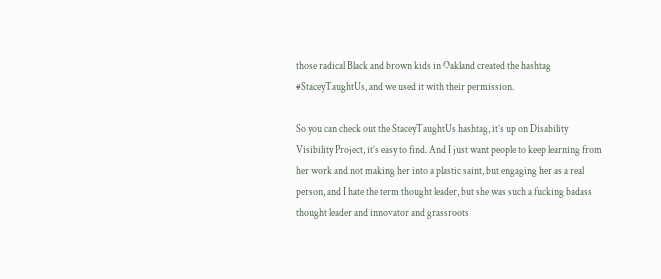those radical Black and brown kids in Oakland created the hashtag #StaceyTaughtUs, and we used it with their permission.

So you can check out the StaceyTaughtUs hashtag, it’s up on Disability Visibility Project, it’s easy to find. And I just want people to keep learning from her work and not making her into a plastic saint, but engaging her as a real person, and I hate the term thought leader, but she was such a fucking badass thought leader and innovator and grassroots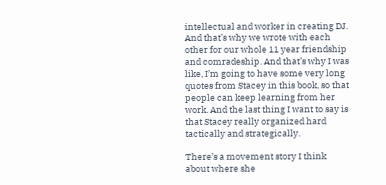intellectual and worker in creating DJ. And that’s why we wrote with each other for our whole 11 year friendship and comradeship. And that’s why I was like, I’m going to have some very long quotes from Stacey in this book, so that people can keep learning from her work. And the last thing I want to say is that Stacey really organized hard tactically and strategically.

There’s a movement story I think about where she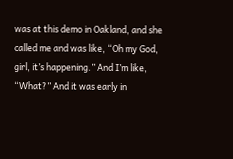was at this demo in Oakland, and she called me and was like, “Oh my God, girl, it’s happening.” And I’m like, “What?” And it was early in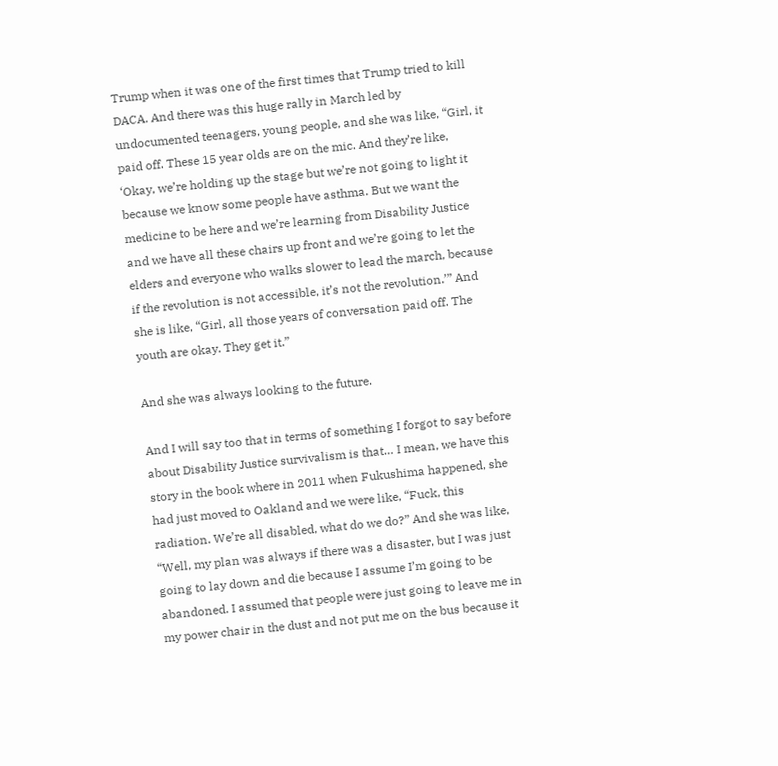Trump when it was one of the first times that Trump tried to kill DACA. And there was this huge rally in March led by undocumented teenagers, young people, and she was like, “Girl, it paid off. These 15 year olds are on the mic. And they’re like, ‘Okay, we’re holding up the stage but we’re not going to light it because we know some people have asthma. But we want the medicine to be here and we’re learning from Disability Justice and we have all these chairs up front and we’re going to let the elders and everyone who walks slower to lead the march, because if the revolution is not accessible, it’s not the revolution.’” And she is like, “Girl, all those years of conversation paid off. The youth are okay. They get it.”

And she was always looking to the future.

And I will say too that in terms of something I forgot to say before about Disability Justice survivalism is that… I mean, we have this story in the book where in 2011 when Fukushima happened, she had just moved to Oakland and we were like, “Fuck, this radiation. We’re all disabled, what do we do?” And she was like, “Well, my plan was always if there was a disaster, but I was just going to lay down and die because I assume I’m going to be abandoned. I assumed that people were just going to leave me in my power chair in the dust and not put me on the bus because it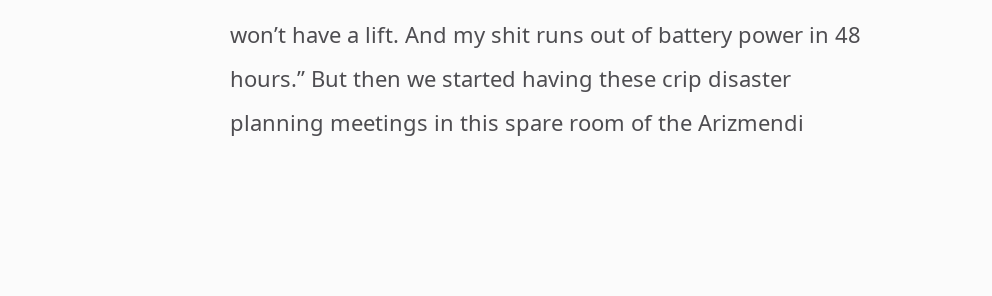won’t have a lift. And my shit runs out of battery power in 48 hours.” But then we started having these crip disaster planning meetings in this spare room of the Arizmendi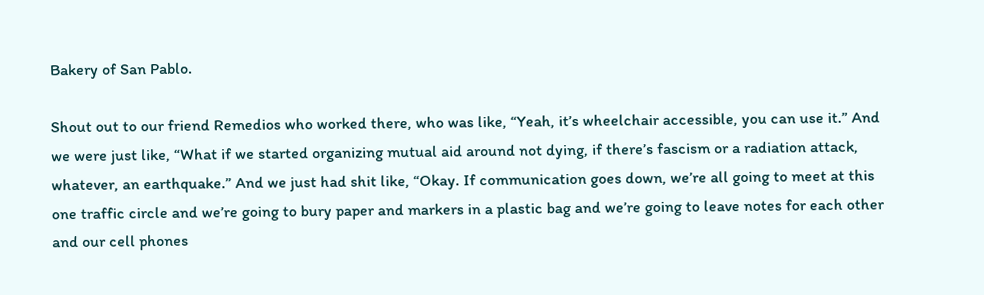Bakery of San Pablo.

Shout out to our friend Remedios who worked there, who was like, “Yeah, it’s wheelchair accessible, you can use it.” And we were just like, “What if we started organizing mutual aid around not dying, if there’s fascism or a radiation attack, whatever, an earthquake.” And we just had shit like, “Okay. If communication goes down, we’re all going to meet at this one traffic circle and we’re going to bury paper and markers in a plastic bag and we’re going to leave notes for each other and our cell phones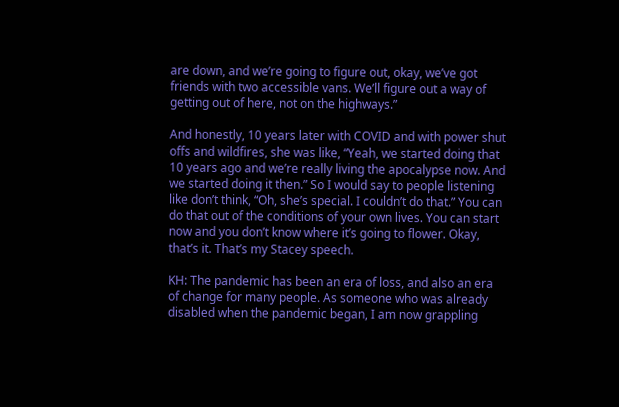are down, and we’re going to figure out, okay, we’ve got friends with two accessible vans. We’ll figure out a way of getting out of here, not on the highways.”

And honestly, 10 years later with COVID and with power shut offs and wildfires, she was like, “Yeah, we started doing that 10 years ago and we’re really living the apocalypse now. And we started doing it then.” So I would say to people listening like don’t think, “Oh, she’s special. I couldn’t do that.” You can do that out of the conditions of your own lives. You can start now and you don’t know where it’s going to flower. Okay, that’s it. That’s my Stacey speech.

KH: The pandemic has been an era of loss, and also an era of change for many people. As someone who was already disabled when the pandemic began, I am now grappling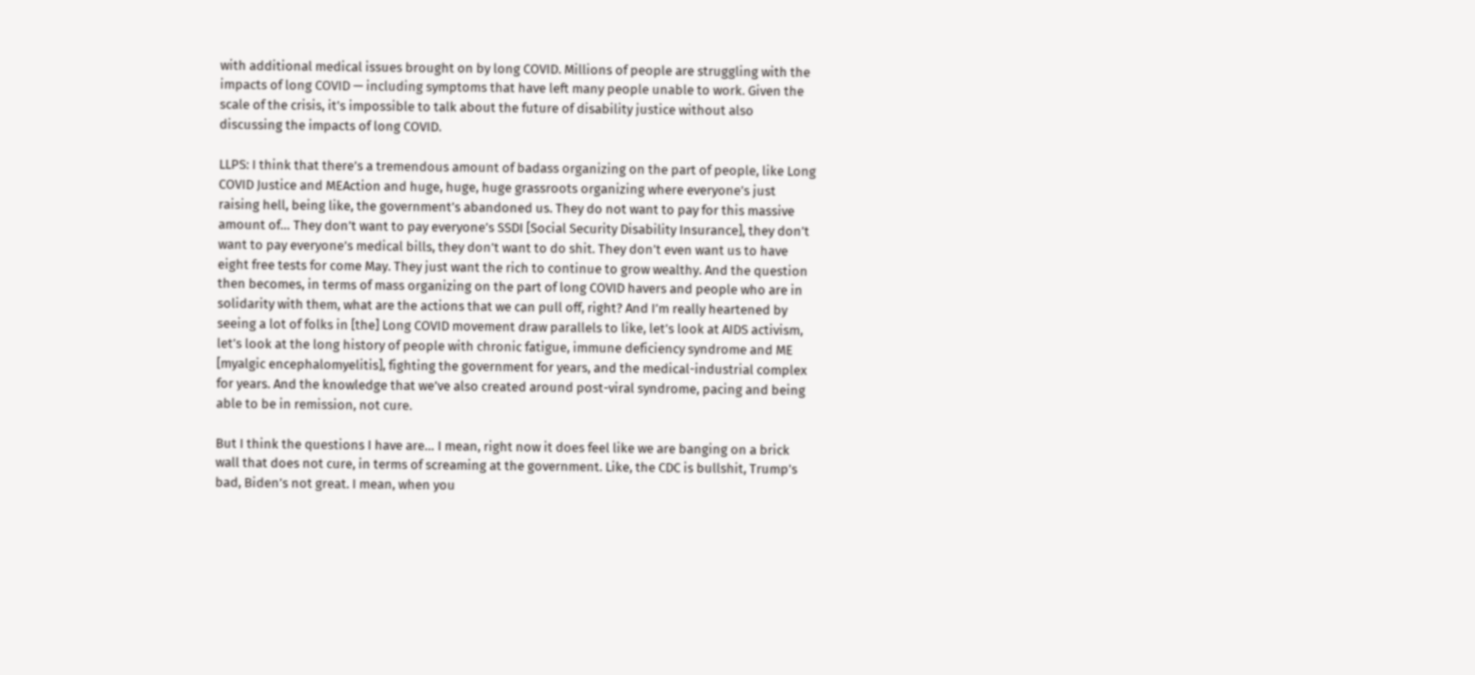with additional medical issues brought on by long COVID. Millions of people are struggling with the impacts of long COVID — including symptoms that have left many people unable to work. Given the scale of the crisis, it’s impossible to talk about the future of disability justice without also discussing the impacts of long COVID.

LLPS: I think that there’s a tremendous amount of badass organizing on the part of people, like Long COVID Justice and MEAction and huge, huge, huge grassroots organizing where everyone’s just raising hell, being like, the government’s abandoned us. They do not want to pay for this massive amount of… They don’t want to pay everyone’s SSDI [Social Security Disability Insurance], they don’t want to pay everyone’s medical bills, they don’t want to do shit. They don’t even want us to have eight free tests for come May. They just want the rich to continue to grow wealthy. And the question then becomes, in terms of mass organizing on the part of long COVID havers and people who are in solidarity with them, what are the actions that we can pull off, right? And I’m really heartened by seeing a lot of folks in [the] Long COVID movement draw parallels to like, let’s look at AIDS activism, let’s look at the long history of people with chronic fatigue, immune deficiency syndrome and ME [myalgic encephalomyelitis], fighting the government for years, and the medical-industrial complex for years. And the knowledge that we’ve also created around post-viral syndrome, pacing and being able to be in remission, not cure.

But I think the questions I have are… I mean, right now it does feel like we are banging on a brick wall that does not cure, in terms of screaming at the government. Like, the CDC is bullshit, Trump’s bad, Biden’s not great. I mean, when you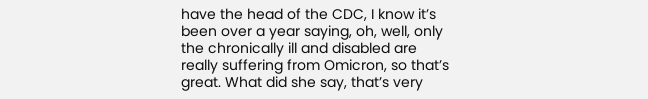have the head of the CDC, I know it’s been over a year saying, oh, well, only the chronically ill and disabled are really suffering from Omicron, so that’s great. What did she say, that’s very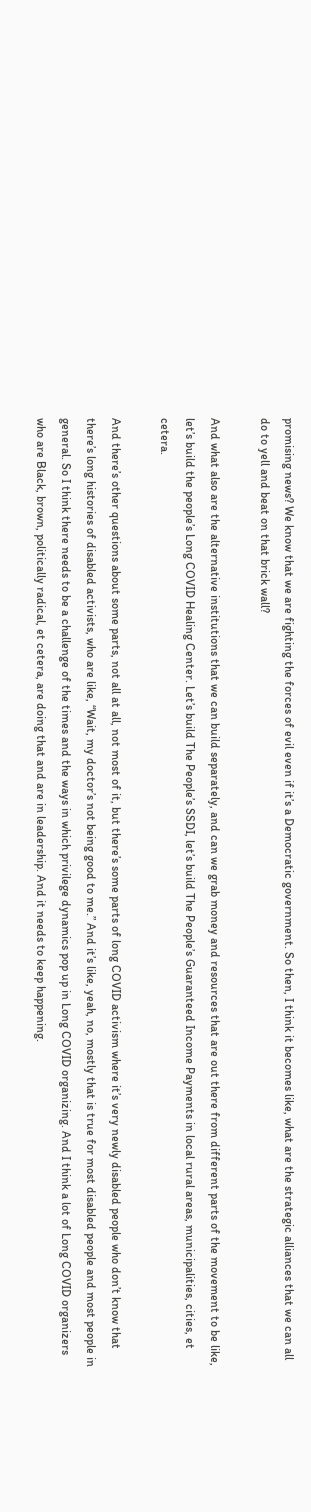promising news? We know that we are fighting the forces of evil even if it’s a Democratic government. So then, I think it becomes like, what are the strategic alliances that we can all do to yell and beat on that brick wall?

And what also are the alternative institutions that we can build separately, and can we grab money and resources that are out there from different parts of the movement to be like, let’s build the people’s Long COVID Healing Center. Let’s build The People’s SSDI, let’s build The People’s Guaranteed Income Payments in local rural areas, municipalities, cities, et cetera.

And there’s other questions about some parts, not all at all, not most of it, but there’s some parts of long COVID activism where it’s very newly disabled people who don’t know that there’s long histories of disabled activists, who are like, “Wait, my doctor’s not being good to me.” And it’s like, yeah, no, mostly that is true for most disabled people and most people in general. So I think there needs to be a challenge of the times and the ways in which privilege dynamics pop up in Long COVID organizing. And I think a lot of Long COVID organizers who are Black, brown, politically radical, et cetera, are doing that and are in leadership. And it needs to keep happening.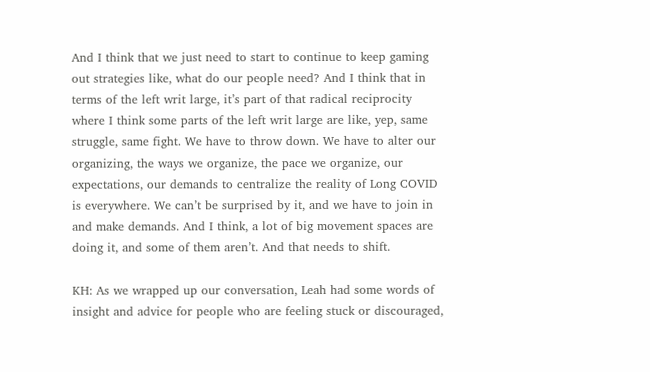And I think that we just need to start to continue to keep gaming out strategies like, what do our people need? And I think that in terms of the left writ large, it’s part of that radical reciprocity where I think some parts of the left writ large are like, yep, same struggle, same fight. We have to throw down. We have to alter our organizing, the ways we organize, the pace we organize, our expectations, our demands to centralize the reality of Long COVID is everywhere. We can’t be surprised by it, and we have to join in and make demands. And I think, a lot of big movement spaces are doing it, and some of them aren’t. And that needs to shift.

KH: As we wrapped up our conversation, Leah had some words of insight and advice for people who are feeling stuck or discouraged,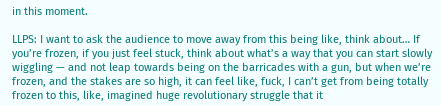in this moment.

LLPS: I want to ask the audience to move away from this being like, think about… If you’re frozen, if you just feel stuck, think about what’s a way that you can start slowly wiggling — and not leap towards being on the barricades with a gun, but when we’re frozen, and the stakes are so high, it can feel like, fuck, I can’t get from being totally frozen to this, like, imagined huge revolutionary struggle that it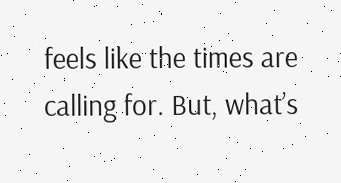feels like the times are calling for. But, what’s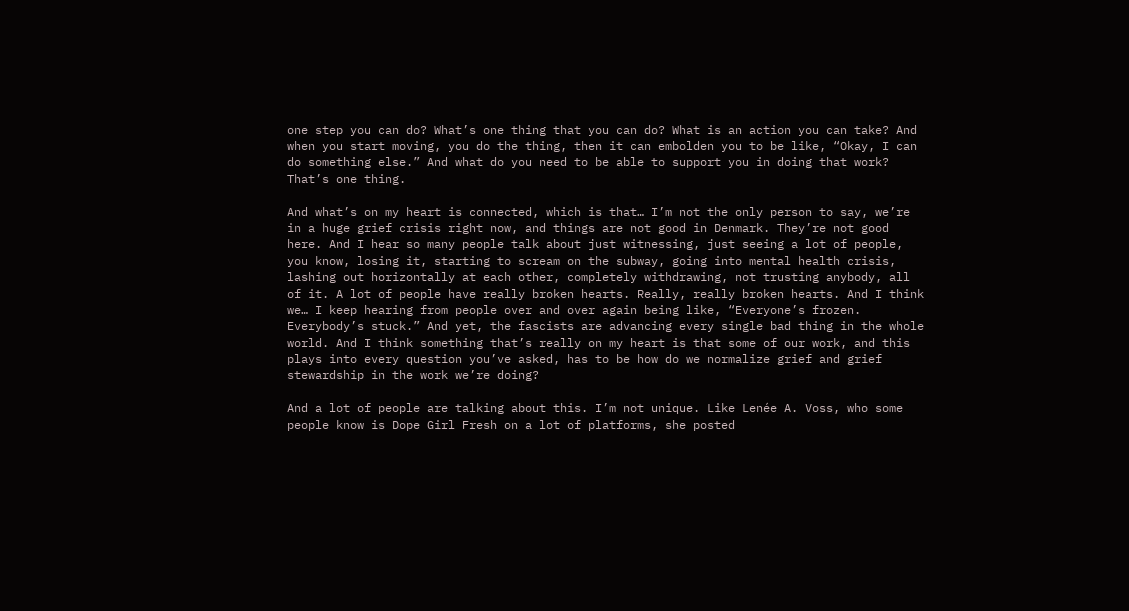one step you can do? What’s one thing that you can do? What is an action you can take? And when you start moving, you do the thing, then it can embolden you to be like, “Okay, I can do something else.” And what do you need to be able to support you in doing that work? That’s one thing.

And what’s on my heart is connected, which is that… I’m not the only person to say, we’re in a huge grief crisis right now, and things are not good in Denmark. They’re not good here. And I hear so many people talk about just witnessing, just seeing a lot of people, you know, losing it, starting to scream on the subway, going into mental health crisis, lashing out horizontally at each other, completely withdrawing, not trusting anybody, all of it. A lot of people have really broken hearts. Really, really broken hearts. And I think we… I keep hearing from people over and over again being like, “Everyone’s frozen. Everybody’s stuck.” And yet, the fascists are advancing every single bad thing in the whole world. And I think something that’s really on my heart is that some of our work, and this plays into every question you’ve asked, has to be how do we normalize grief and grief stewardship in the work we’re doing?

And a lot of people are talking about this. I’m not unique. Like Lenée A. Voss, who some people know is Dope Girl Fresh on a lot of platforms, she posted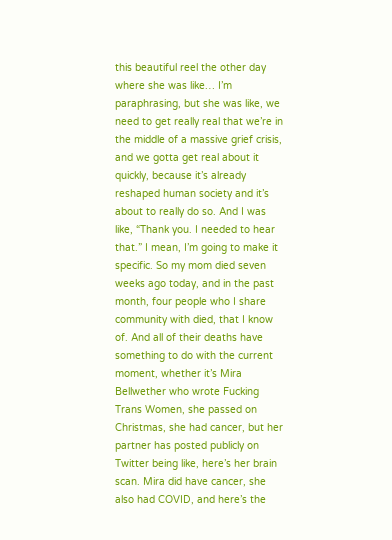this beautiful reel the other day where she was like… I’m paraphrasing, but she was like, we need to get really real that we’re in the middle of a massive grief crisis, and we gotta get real about it quickly, because it’s already reshaped human society and it’s about to really do so. And I was like, “Thank you. I needed to hear that.” I mean, I’m going to make it specific. So my mom died seven weeks ago today, and in the past month, four people who I share community with died, that I know of. And all of their deaths have something to do with the current moment, whether it’s Mira Bellwether who wrote Fucking Trans Women, she passed on Christmas, she had cancer, but her partner has posted publicly on Twitter being like, here’s her brain scan. Mira did have cancer, she also had COVID, and here’s the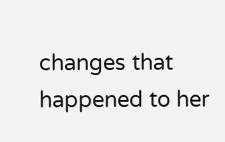changes that happened to her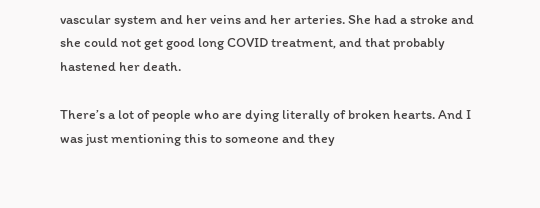vascular system and her veins and her arteries. She had a stroke and she could not get good long COVID treatment, and that probably hastened her death.

There’s a lot of people who are dying literally of broken hearts. And I was just mentioning this to someone and they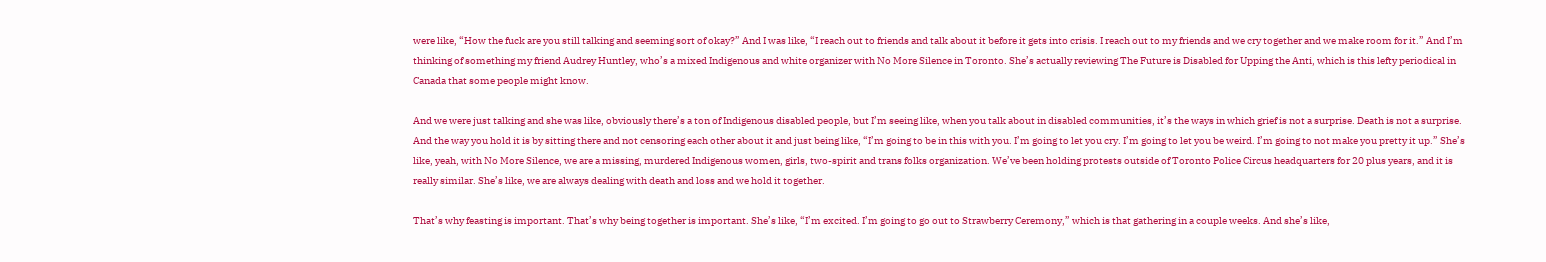were like, “How the fuck are you still talking and seeming sort of okay?” And I was like, “I reach out to friends and talk about it before it gets into crisis. I reach out to my friends and we cry together and we make room for it.” And I’m thinking of something my friend Audrey Huntley, who’s a mixed Indigenous and white organizer with No More Silence in Toronto. She’s actually reviewing The Future is Disabled for Upping the Anti, which is this lefty periodical in Canada that some people might know.

And we were just talking and she was like, obviously there’s a ton of Indigenous disabled people, but I’m seeing like, when you talk about in disabled communities, it’s the ways in which grief is not a surprise. Death is not a surprise. And the way you hold it is by sitting there and not censoring each other about it and just being like, “I’m going to be in this with you. I’m going to let you cry. I’m going to let you be weird. I’m going to not make you pretty it up.” She’s like, yeah, with No More Silence, we are a missing, murdered Indigenous women, girls, two-spirit and trans folks organization. We’ve been holding protests outside of Toronto Police Circus headquarters for 20 plus years, and it is really similar. She’s like, we are always dealing with death and loss and we hold it together.

That’s why feasting is important. That’s why being together is important. She’s like, “I’m excited. I’m going to go out to Strawberry Ceremony,” which is that gathering in a couple weeks. And she’s like,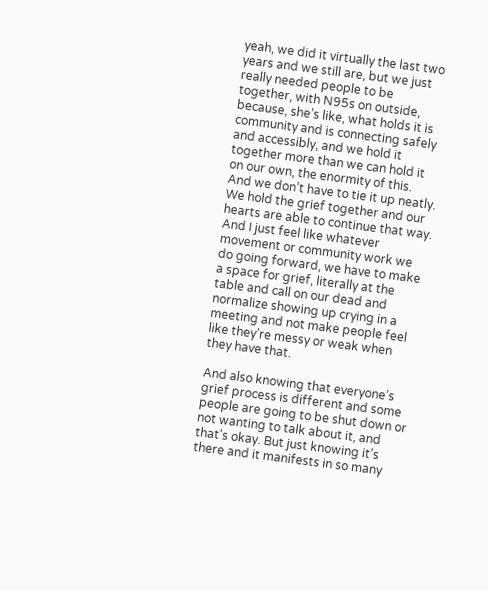yeah, we did it virtually the last two years and we still are, but we just really needed people to be together, with N95s on outside, because, she’s like, what holds it is community and is connecting safely and accessibly, and we hold it together more than we can hold it on our own, the enormity of this. And we don’t have to tie it up neatly. We hold the grief together and our hearts are able to continue that way. And I just feel like whatever movement or community work we do going forward, we have to make a space for grief, literally at the table and call on our dead and normalize showing up crying in a meeting and not make people feel like they’re messy or weak when they have that.

And also knowing that everyone’s grief process is different and some people are going to be shut down or not wanting to talk about it, and that’s okay. But just knowing it’s there and it manifests in so many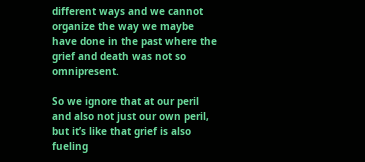different ways and we cannot organize the way we maybe have done in the past where the grief and death was not so omnipresent.

So we ignore that at our peril and also not just our own peril, but it’s like that grief is also fueling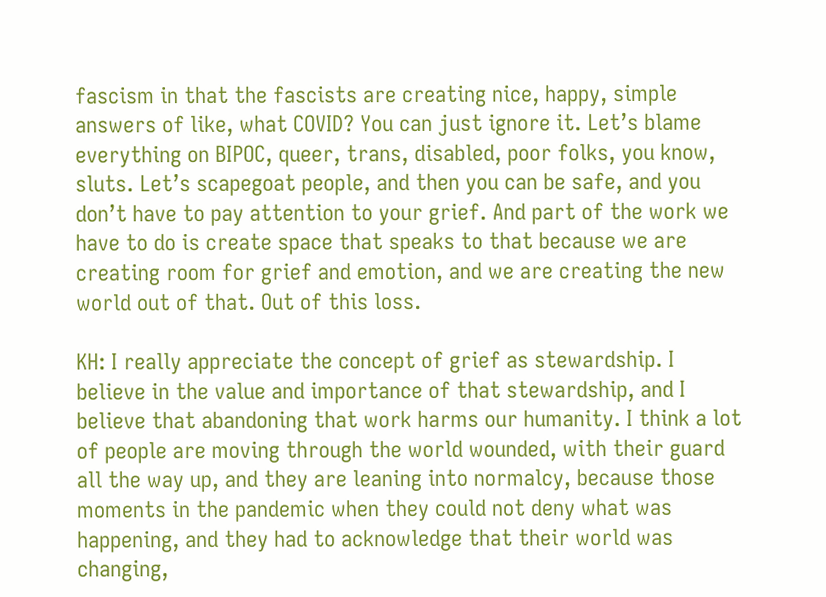fascism in that the fascists are creating nice, happy, simple answers of like, what COVID? You can just ignore it. Let’s blame everything on BIPOC, queer, trans, disabled, poor folks, you know, sluts. Let’s scapegoat people, and then you can be safe, and you don’t have to pay attention to your grief. And part of the work we have to do is create space that speaks to that because we are creating room for grief and emotion, and we are creating the new world out of that. Out of this loss.

KH: I really appreciate the concept of grief as stewardship. I believe in the value and importance of that stewardship, and I believe that abandoning that work harms our humanity. I think a lot of people are moving through the world wounded, with their guard all the way up, and they are leaning into normalcy, because those moments in the pandemic when they could not deny what was happening, and they had to acknowledge that their world was changing,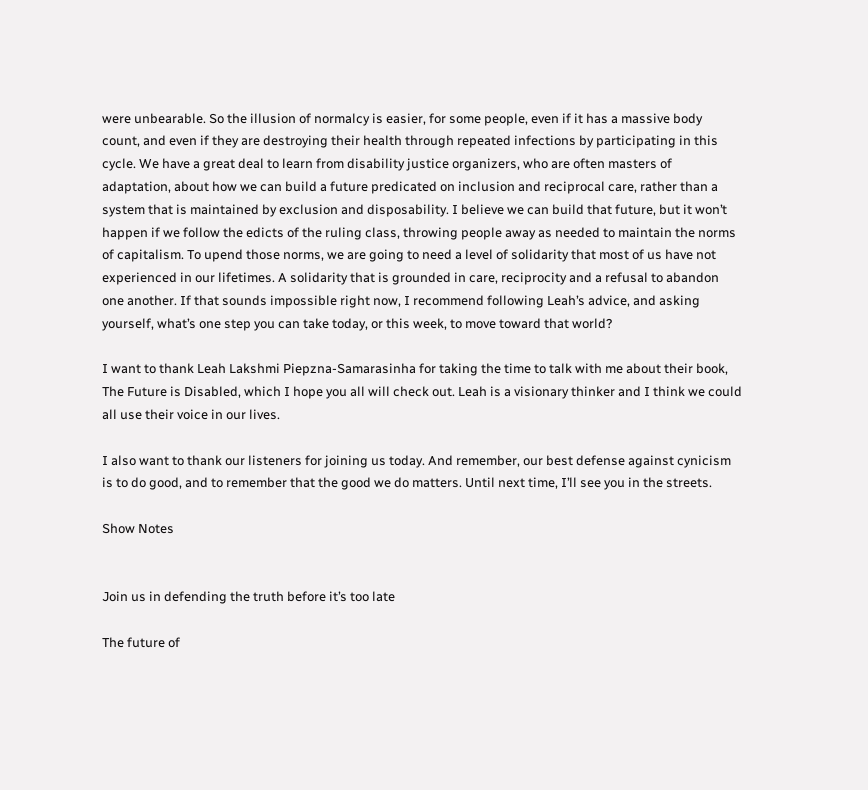were unbearable. So the illusion of normalcy is easier, for some people, even if it has a massive body count, and even if they are destroying their health through repeated infections by participating in this cycle. We have a great deal to learn from disability justice organizers, who are often masters of adaptation, about how we can build a future predicated on inclusion and reciprocal care, rather than a system that is maintained by exclusion and disposability. I believe we can build that future, but it won’t happen if we follow the edicts of the ruling class, throwing people away as needed to maintain the norms of capitalism. To upend those norms, we are going to need a level of solidarity that most of us have not experienced in our lifetimes. A solidarity that is grounded in care, reciprocity and a refusal to abandon one another. If that sounds impossible right now, I recommend following Leah’s advice, and asking yourself, what’s one step you can take today, or this week, to move toward that world?

I want to thank Leah Lakshmi Piepzna-Samarasinha for taking the time to talk with me about their book, The Future is Disabled, which I hope you all will check out. Leah is a visionary thinker and I think we could all use their voice in our lives.

I also want to thank our listeners for joining us today. And remember, our best defense against cynicism is to do good, and to remember that the good we do matters. Until next time, I’ll see you in the streets.

Show Notes


Join us in defending the truth before it’s too late

The future of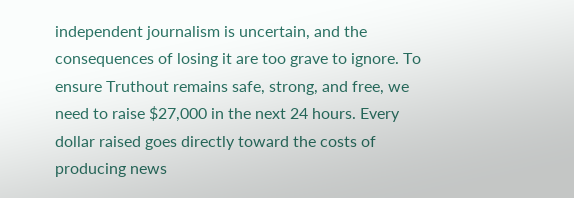independent journalism is uncertain, and the consequences of losing it are too grave to ignore. To ensure Truthout remains safe, strong, and free, we need to raise $27,000 in the next 24 hours. Every dollar raised goes directly toward the costs of producing news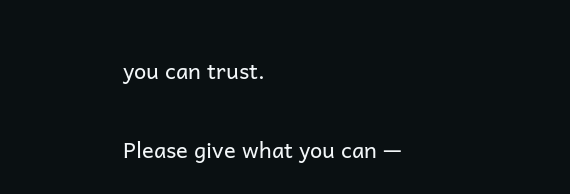you can trust.

Please give what you can —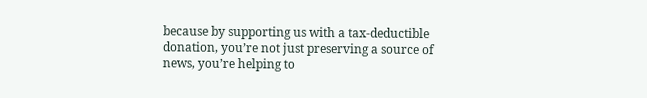because by supporting us with a tax-deductible donation, you’re not just preserving a source of news, you’re helping to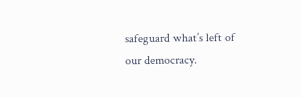safeguard what’s left of our democracy.